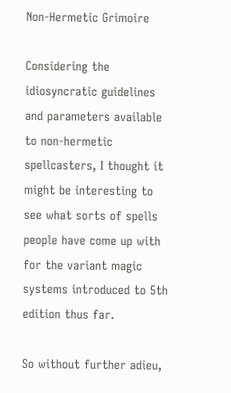Non-Hermetic Grimoire

Considering the idiosyncratic guidelines and parameters available to non-hermetic spellcasters, I thought it might be interesting to see what sorts of spells people have come up with for the variant magic systems introduced to 5th edition thus far.

So without further adieu,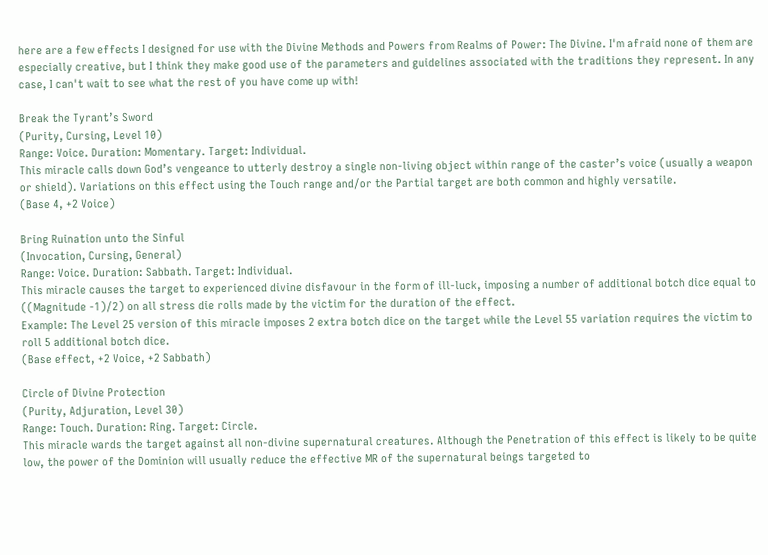here are a few effects I designed for use with the Divine Methods and Powers from Realms of Power: The Divine. I'm afraid none of them are especially creative, but I think they make good use of the parameters and guidelines associated with the traditions they represent. In any case, I can't wait to see what the rest of you have come up with!

Break the Tyrant’s Sword
(Purity, Cursing, Level 10)
Range: Voice. Duration: Momentary. Target: Individual.
This miracle calls down God’s vengeance to utterly destroy a single non-living object within range of the caster’s voice (usually a weapon or shield). Variations on this effect using the Touch range and/or the Partial target are both common and highly versatile.
(Base 4, +2 Voice)

Bring Ruination unto the Sinful
(Invocation, Cursing, General)
Range: Voice. Duration: Sabbath. Target: Individual.
This miracle causes the target to experienced divine disfavour in the form of ill-luck, imposing a number of additional botch dice equal to ((Magnitude -1)/2) on all stress die rolls made by the victim for the duration of the effect.
Example: The Level 25 version of this miracle imposes 2 extra botch dice on the target while the Level 55 variation requires the victim to roll 5 additional botch dice.
(Base effect, +2 Voice, +2 Sabbath)

Circle of Divine Protection
(Purity, Adjuration, Level 30)
Range: Touch. Duration: Ring. Target: Circle.
This miracle wards the target against all non-divine supernatural creatures. Although the Penetration of this effect is likely to be quite low, the power of the Dominion will usually reduce the effective MR of the supernatural beings targeted to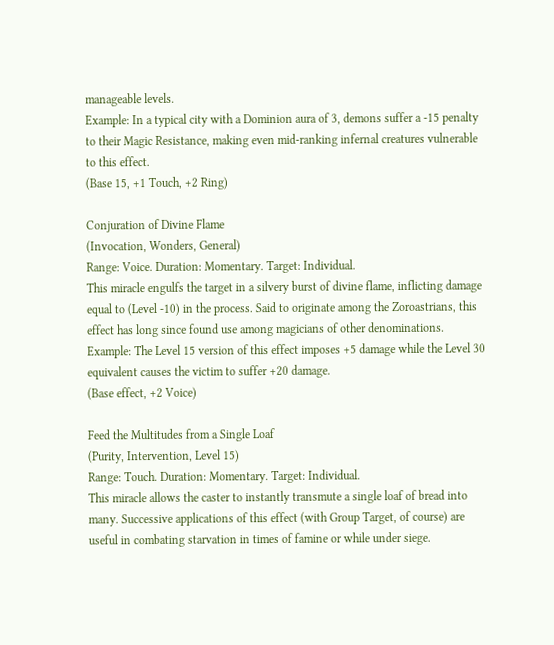manageable levels.
Example: In a typical city with a Dominion aura of 3, demons suffer a -15 penalty to their Magic Resistance, making even mid-ranking infernal creatures vulnerable to this effect.
(Base 15, +1 Touch, +2 Ring)

Conjuration of Divine Flame
(Invocation, Wonders, General)
Range: Voice. Duration: Momentary. Target: Individual.
This miracle engulfs the target in a silvery burst of divine flame, inflicting damage equal to (Level -10) in the process. Said to originate among the Zoroastrians, this effect has long since found use among magicians of other denominations.
Example: The Level 15 version of this effect imposes +5 damage while the Level 30 equivalent causes the victim to suffer +20 damage.
(Base effect, +2 Voice)

Feed the Multitudes from a Single Loaf
(Purity, Intervention, Level 15)
Range: Touch. Duration: Momentary. Target: Individual.
This miracle allows the caster to instantly transmute a single loaf of bread into many. Successive applications of this effect (with Group Target, of course) are useful in combating starvation in times of famine or while under siege.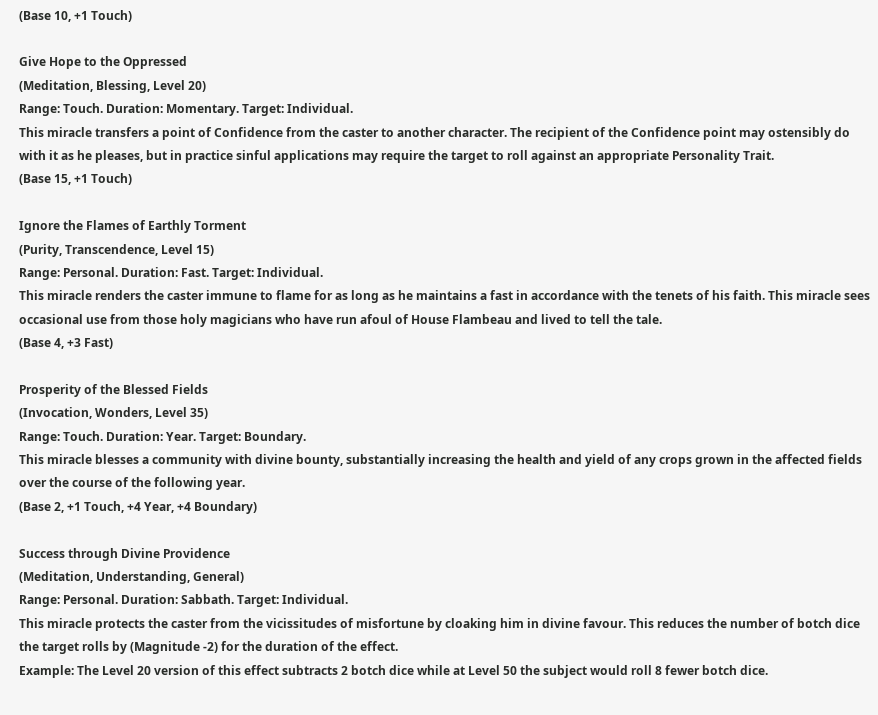(Base 10, +1 Touch)

Give Hope to the Oppressed
(Meditation, Blessing, Level 20)
Range: Touch. Duration: Momentary. Target: Individual.
This miracle transfers a point of Confidence from the caster to another character. The recipient of the Confidence point may ostensibly do with it as he pleases, but in practice sinful applications may require the target to roll against an appropriate Personality Trait.
(Base 15, +1 Touch)

Ignore the Flames of Earthly Torment
(Purity, Transcendence, Level 15)
Range: Personal. Duration: Fast. Target: Individual.
This miracle renders the caster immune to flame for as long as he maintains a fast in accordance with the tenets of his faith. This miracle sees occasional use from those holy magicians who have run afoul of House Flambeau and lived to tell the tale.
(Base 4, +3 Fast)

Prosperity of the Blessed Fields
(Invocation, Wonders, Level 35)
Range: Touch. Duration: Year. Target: Boundary.
This miracle blesses a community with divine bounty, substantially increasing the health and yield of any crops grown in the affected fields over the course of the following year.
(Base 2, +1 Touch, +4 Year, +4 Boundary)

Success through Divine Providence
(Meditation, Understanding, General)
Range: Personal. Duration: Sabbath. Target: Individual.
This miracle protects the caster from the vicissitudes of misfortune by cloaking him in divine favour. This reduces the number of botch dice the target rolls by (Magnitude -2) for the duration of the effect.
Example: The Level 20 version of this effect subtracts 2 botch dice while at Level 50 the subject would roll 8 fewer botch dice.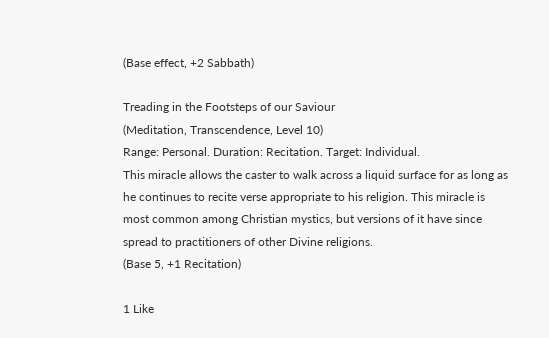(Base effect, +2 Sabbath)

Treading in the Footsteps of our Saviour
(Meditation, Transcendence, Level 10)
Range: Personal. Duration: Recitation. Target: Individual.
This miracle allows the caster to walk across a liquid surface for as long as he continues to recite verse appropriate to his religion. This miracle is most common among Christian mystics, but versions of it have since spread to practitioners of other Divine religions.
(Base 5, +1 Recitation)

1 Like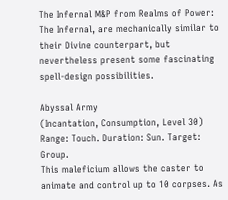The Infernal M&P from Realms of Power: The Infernal, are mechanically similar to their Divine counterpart, but nevertheless present some fascinating spell-design possibilities.

Abyssal Army
(Incantation, Consumption, Level 30)
Range: Touch. Duration: Sun. Target: Group.
This maleficium allows the caster to animate and control up to 10 corpses. As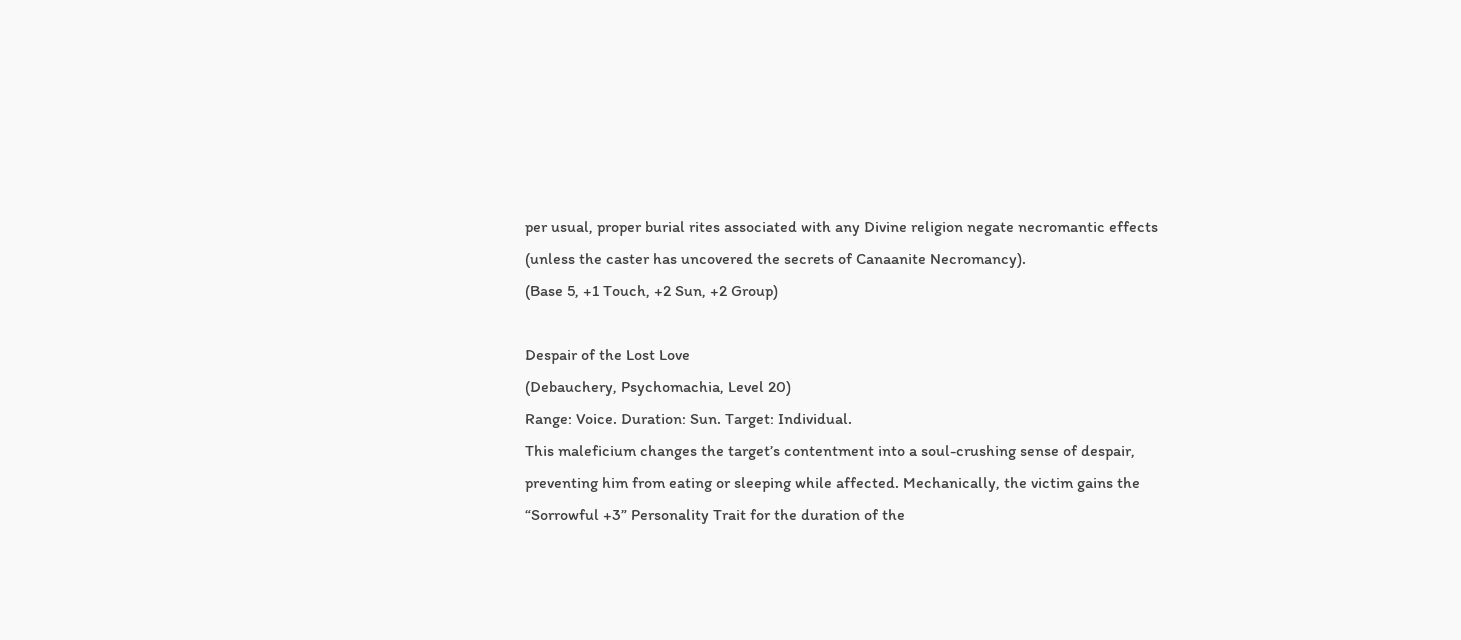per usual, proper burial rites associated with any Divine religion negate necromantic effects (unless the caster has uncovered the secrets of Canaanite Necromancy).
(Base 5, +1 Touch, +2 Sun, +2 Group)

Despair of the Lost Love
(Debauchery, Psychomachia, Level 20)
Range: Voice. Duration: Sun. Target: Individual.
This maleficium changes the target’s contentment into a soul-crushing sense of despair, preventing him from eating or sleeping while affected. Mechanically, the victim gains the “Sorrowful +3” Personality Trait for the duration of the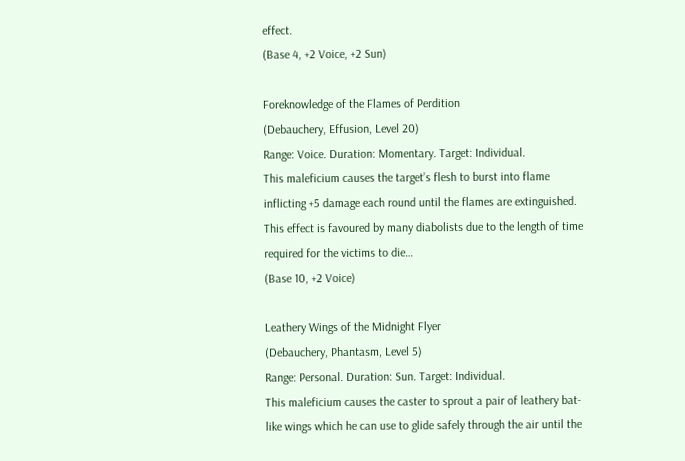effect.
(Base 4, +2 Voice, +2 Sun)

Foreknowledge of the Flames of Perdition
(Debauchery, Effusion, Level 20)
Range: Voice. Duration: Momentary. Target: Individual.
This maleficium causes the target’s flesh to burst into flame inflicting +5 damage each round until the flames are extinguished. This effect is favoured by many diabolists due to the length of time required for the victims to die…
(Base 10, +2 Voice)

Leathery Wings of the Midnight Flyer
(Debauchery, Phantasm, Level 5)
Range: Personal. Duration: Sun. Target: Individual.
This maleficium causes the caster to sprout a pair of leathery bat-like wings which he can use to glide safely through the air until the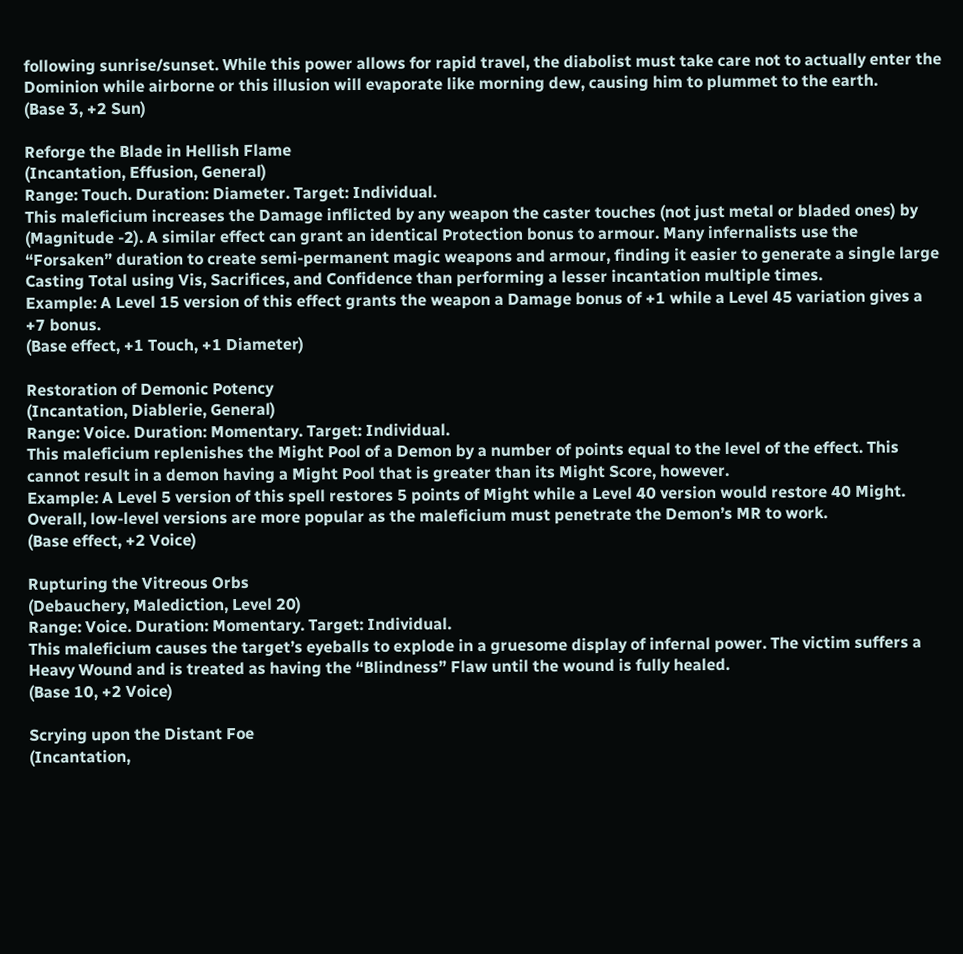following sunrise/sunset. While this power allows for rapid travel, the diabolist must take care not to actually enter the Dominion while airborne or this illusion will evaporate like morning dew, causing him to plummet to the earth.
(Base 3, +2 Sun)

Reforge the Blade in Hellish Flame
(Incantation, Effusion, General)
Range: Touch. Duration: Diameter. Target: Individual.
This maleficium increases the Damage inflicted by any weapon the caster touches (not just metal or bladed ones) by (Magnitude -2). A similar effect can grant an identical Protection bonus to armour. Many infernalists use the “Forsaken” duration to create semi-permanent magic weapons and armour, finding it easier to generate a single large Casting Total using Vis, Sacrifices, and Confidence than performing a lesser incantation multiple times.
Example: A Level 15 version of this effect grants the weapon a Damage bonus of +1 while a Level 45 variation gives a +7 bonus.
(Base effect, +1 Touch, +1 Diameter)

Restoration of Demonic Potency
(Incantation, Diablerie, General)
Range: Voice. Duration: Momentary. Target: Individual.
This maleficium replenishes the Might Pool of a Demon by a number of points equal to the level of the effect. This cannot result in a demon having a Might Pool that is greater than its Might Score, however.
Example: A Level 5 version of this spell restores 5 points of Might while a Level 40 version would restore 40 Might. Overall, low-level versions are more popular as the maleficium must penetrate the Demon’s MR to work.
(Base effect, +2 Voice)

Rupturing the Vitreous Orbs
(Debauchery, Malediction, Level 20)
Range: Voice. Duration: Momentary. Target: Individual.
This maleficium causes the target’s eyeballs to explode in a gruesome display of infernal power. The victim suffers a Heavy Wound and is treated as having the “Blindness” Flaw until the wound is fully healed.
(Base 10, +2 Voice)

Scrying upon the Distant Foe
(Incantation,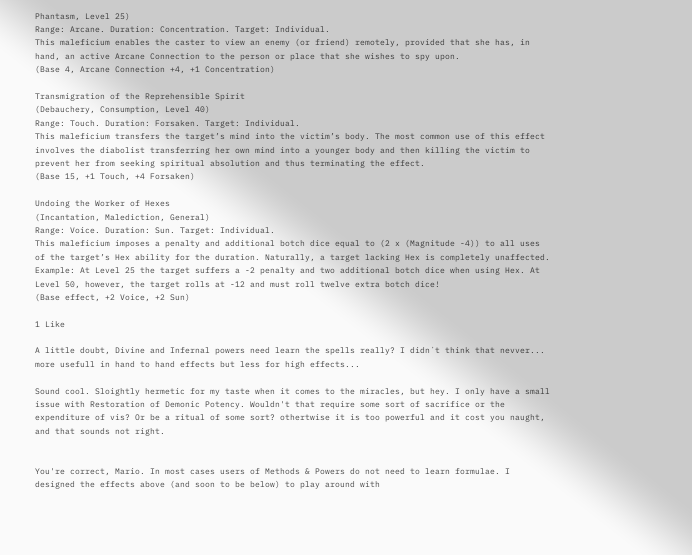Phantasm, Level 25)
Range: Arcane. Duration: Concentration. Target: Individual.
This maleficium enables the caster to view an enemy (or friend) remotely, provided that she has, in hand, an active Arcane Connection to the person or place that she wishes to spy upon.
(Base 4, Arcane Connection +4, +1 Concentration)

Transmigration of the Reprehensible Spirit
(Debauchery, Consumption, Level 40)
Range: Touch. Duration: Forsaken. Target: Individual.
This maleficium transfers the target’s mind into the victim’s body. The most common use of this effect involves the diabolist transferring her own mind into a younger body and then killing the victim to prevent her from seeking spiritual absolution and thus terminating the effect.
(Base 15, +1 Touch, +4 Forsaken)

Undoing the Worker of Hexes
(Incantation, Malediction, General)
Range: Voice. Duration: Sun. Target: Individual.
This maleficium imposes a penalty and additional botch dice equal to (2 x (Magnitude -4)) to all uses of the target’s Hex ability for the duration. Naturally, a target lacking Hex is completely unaffected.
Example: At Level 25 the target suffers a -2 penalty and two additional botch dice when using Hex. At Level 50, however, the target rolls at -12 and must roll twelve extra botch dice!
(Base effect, +2 Voice, +2 Sun)

1 Like

A little doubt, Divine and Infernal powers need learn the spells really? I didn´t think that nevver... more usefull in hand to hand effects but less for high effects...

Sound cool. Sloightly hermetic for my taste when it comes to the miracles, but hey. I only have a small issue with Restoration of Demonic Potency. Wouldn't that require some sort of sacrifice or the expenditure of vis? Or be a ritual of some sort? othertwise it is too powerful and it cost you naught, and that sounds not right.


You're correct, Mario. In most cases users of Methods & Powers do not need to learn formulae. I designed the effects above (and soon to be below) to play around with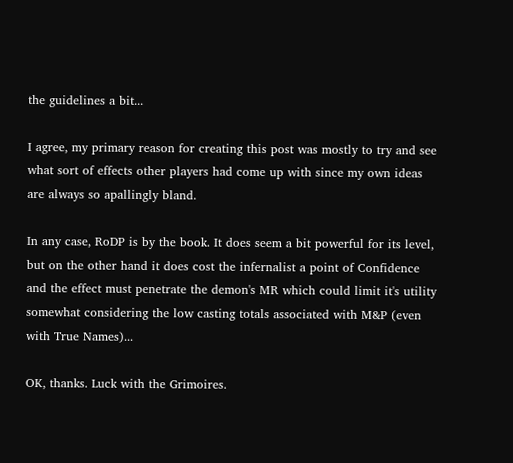the guidelines a bit...

I agree, my primary reason for creating this post was mostly to try and see what sort of effects other players had come up with since my own ideas are always so apallingly bland.

In any case, RoDP is by the book. It does seem a bit powerful for its level, but on the other hand it does cost the infernalist a point of Confidence and the effect must penetrate the demon's MR which could limit it's utility somewhat considering the low casting totals associated with M&P (even with True Names)...

OK, thanks. Luck with the Grimoires.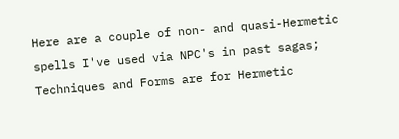Here are a couple of non- and quasi-Hermetic spells I've used via NPC's in past sagas; Techniques and Forms are for Hermetic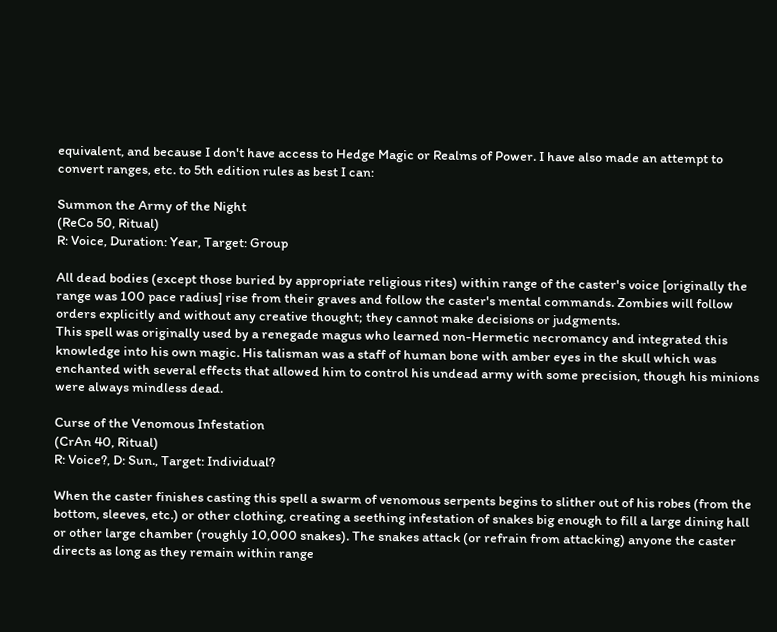equivalent, and because I don't have access to Hedge Magic or Realms of Power. I have also made an attempt to convert ranges, etc. to 5th edition rules as best I can:

Summon the Army of the Night
(ReCo 50, Ritual)
R: Voice, Duration: Year, Target: Group

All dead bodies (except those buried by appropriate religious rites) within range of the caster's voice [originally the range was 100 pace radius] rise from their graves and follow the caster's mental commands. Zombies will follow orders explicitly and without any creative thought; they cannot make decisions or judgments.
This spell was originally used by a renegade magus who learned non-Hermetic necromancy and integrated this knowledge into his own magic. His talisman was a staff of human bone with amber eyes in the skull which was enchanted with several effects that allowed him to control his undead army with some precision, though his minions were always mindless dead.

Curse of the Venomous Infestation
(CrAn 40, Ritual)
R: Voice?, D: Sun., Target: Individual?

When the caster finishes casting this spell a swarm of venomous serpents begins to slither out of his robes (from the bottom, sleeves, etc.) or other clothing, creating a seething infestation of snakes big enough to fill a large dining hall or other large chamber (roughly 10,000 snakes). The snakes attack (or refrain from attacking) anyone the caster directs as long as they remain within range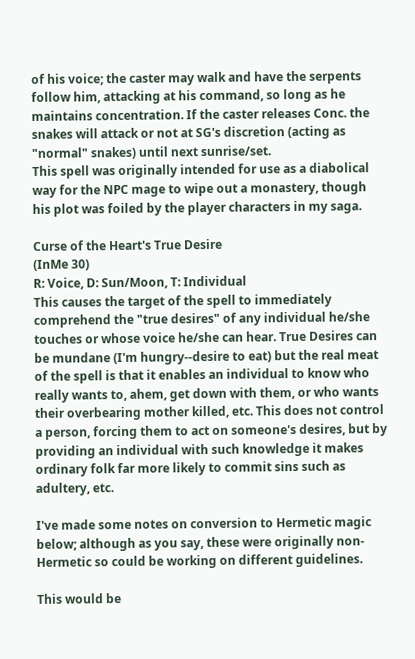of his voice; the caster may walk and have the serpents follow him, attacking at his command, so long as he maintains concentration. If the caster releases Conc. the snakes will attack or not at SG's discretion (acting as "normal" snakes) until next sunrise/set.
This spell was originally intended for use as a diabolical way for the NPC mage to wipe out a monastery, though his plot was foiled by the player characters in my saga.

Curse of the Heart's True Desire
(InMe 30)
R: Voice, D: Sun/Moon, T: Individual
This causes the target of the spell to immediately comprehend the "true desires" of any individual he/she touches or whose voice he/she can hear. True Desires can be mundane (I'm hungry--desire to eat) but the real meat of the spell is that it enables an individual to know who really wants to, ahem, get down with them, or who wants their overbearing mother killed, etc. This does not control a person, forcing them to act on someone's desires, but by providing an individual with such knowledge it makes ordinary folk far more likely to commit sins such as adultery, etc.

I've made some notes on conversion to Hermetic magic below; although as you say, these were originally non-Hermetic so could be working on different guidelines.

This would be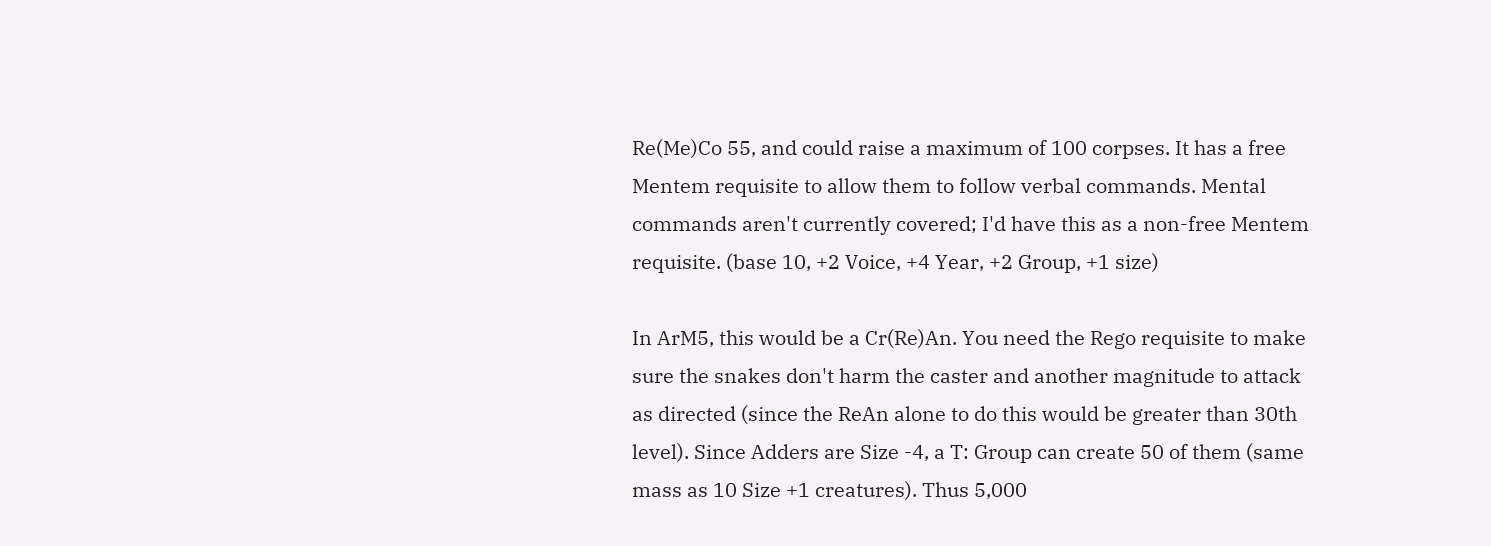Re(Me)Co 55, and could raise a maximum of 100 corpses. It has a free Mentem requisite to allow them to follow verbal commands. Mental commands aren't currently covered; I'd have this as a non-free Mentem requisite. (base 10, +2 Voice, +4 Year, +2 Group, +1 size)

In ArM5, this would be a Cr(Re)An. You need the Rego requisite to make sure the snakes don't harm the caster and another magnitude to attack as directed (since the ReAn alone to do this would be greater than 30th level). Since Adders are Size -4, a T: Group can create 50 of them (same mass as 10 Size +1 creatures). Thus 5,000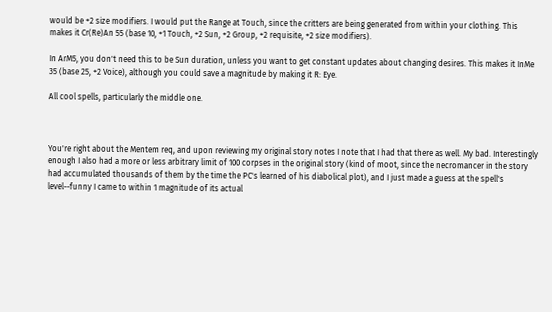would be +2 size modifiers. I would put the Range at Touch, since the critters are being generated from within your clothing. This makes it Cr(Re)An 55 (base 10, +1 Touch, +2 Sun, +2 Group, +2 requisite, +2 size modifiers).

In ArM5, you don't need this to be Sun duration, unless you want to get constant updates about changing desires. This makes it InMe 35 (base 25, +2 Voice), although you could save a magnitude by making it R: Eye.

All cool spells, particularly the middle one.



You're right about the Mentem req, and upon reviewing my original story notes I note that I had that there as well. My bad. Interestingly enough I also had a more or less arbitrary limit of 100 corpses in the original story (kind of moot, since the necromancer in the story had accumulated thousands of them by the time the PC's learned of his diabolical plot), and I just made a guess at the spell's level--funny I came to within 1 magnitude of its actual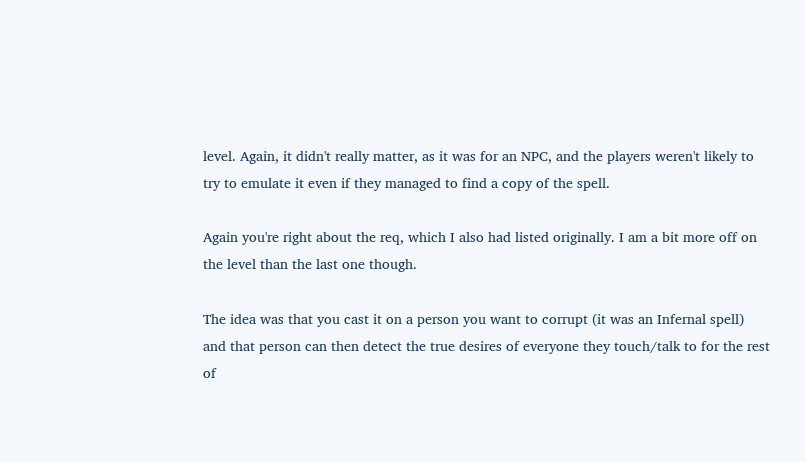level. Again, it didn't really matter, as it was for an NPC, and the players weren't likely to try to emulate it even if they managed to find a copy of the spell.

Again you're right about the req, which I also had listed originally. I am a bit more off on the level than the last one though.

The idea was that you cast it on a person you want to corrupt (it was an Infernal spell) and that person can then detect the true desires of everyone they touch/talk to for the rest of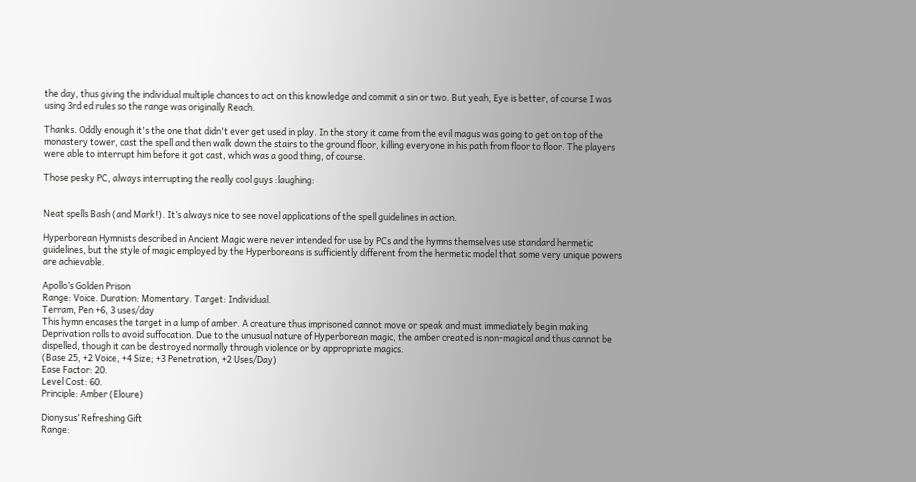the day, thus giving the individual multiple chances to act on this knowledge and commit a sin or two. But yeah, Eye is better, of course I was using 3rd ed rules so the range was originally Reach.

Thanks. Oddly enough it's the one that didn't ever get used in play. In the story it came from the evil magus was going to get on top of the monastery tower, cast the spell and then walk down the stairs to the ground floor, killing everyone in his path from floor to floor. The players were able to interrupt him before it got cast, which was a good thing, of course.

Those pesky PC, always interrupting the really cool guys :laughing:


Neat spells Bash (and Mark!). It’s always nice to see novel applications of the spell guidelines in action.

Hyperborean Hymnists described in Ancient Magic were never intended for use by PCs and the hymns themselves use standard hermetic guidelines, but the style of magic employed by the Hyperboreans is sufficiently different from the hermetic model that some very unique powers are achievable.

Apollo’s Golden Prison
Range: Voice. Duration: Momentary. Target: Individual.
Terram, Pen +6, 3 uses/day
This hymn encases the target in a lump of amber. A creature thus imprisoned cannot move or speak and must immediately begin making Deprivation rolls to avoid suffocation. Due to the unusual nature of Hyperborean magic, the amber created is non-magical and thus cannot be dispelled, though it can be destroyed normally through violence or by appropriate magics.
(Base 25, +2 Voice, +4 Size; +3 Penetration, +2 Uses/Day)
Ease Factor: 20.
Level Cost: 60.
Principle: Amber (Eloure)

Dionysus’ Refreshing Gift
Range: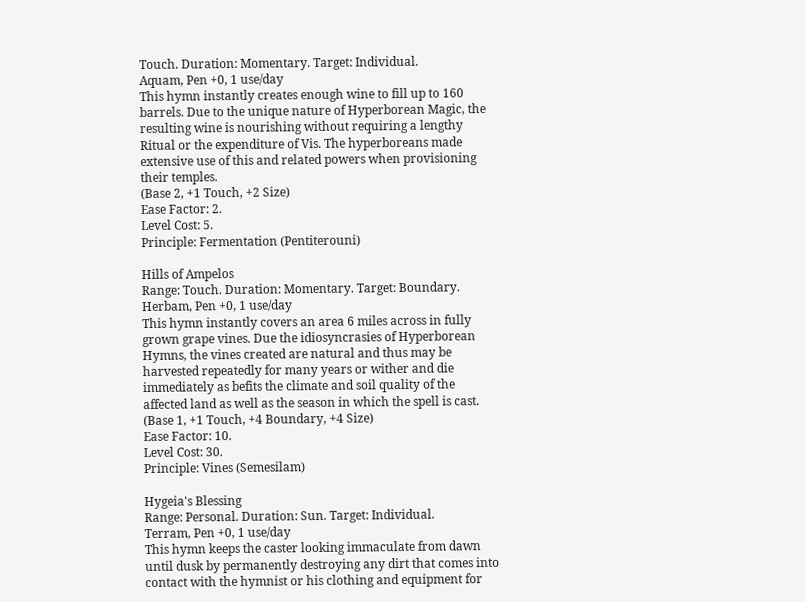Touch. Duration: Momentary. Target: Individual.
Aquam, Pen +0, 1 use/day
This hymn instantly creates enough wine to fill up to 160 barrels. Due to the unique nature of Hyperborean Magic, the resulting wine is nourishing without requiring a lengthy Ritual or the expenditure of Vis. The hyperboreans made extensive use of this and related powers when provisioning their temples.
(Base 2, +1 Touch, +2 Size)
Ease Factor: 2.
Level Cost: 5.
Principle: Fermentation (Pentiterouni)

Hills of Ampelos
Range: Touch. Duration: Momentary. Target: Boundary.
Herbam, Pen +0, 1 use/day
This hymn instantly covers an area 6 miles across in fully grown grape vines. Due the idiosyncrasies of Hyperborean Hymns, the vines created are natural and thus may be harvested repeatedly for many years or wither and die immediately as befits the climate and soil quality of the affected land as well as the season in which the spell is cast.
(Base 1, +1 Touch, +4 Boundary, +4 Size)
Ease Factor: 10.
Level Cost: 30.
Principle: Vines (Semesilam)

Hygeia's Blessing
Range: Personal. Duration: Sun. Target: Individual.
Terram, Pen +0, 1 use/day
This hymn keeps the caster looking immaculate from dawn until dusk by permanently destroying any dirt that comes into contact with the hymnist or his clothing and equipment for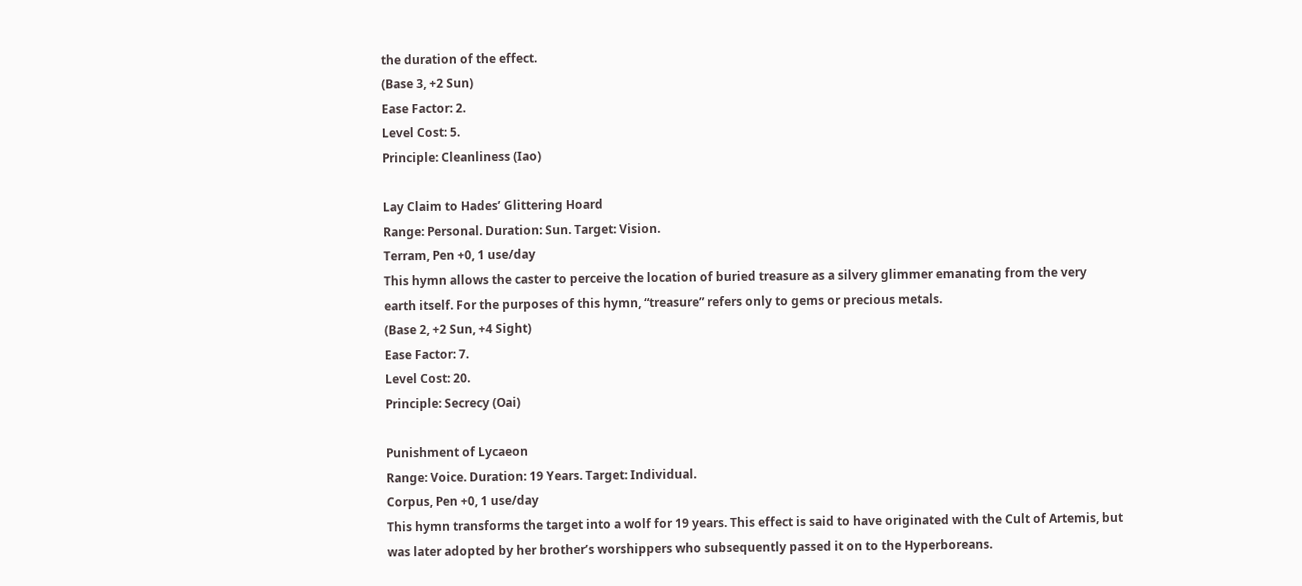the duration of the effect.
(Base 3, +2 Sun)
Ease Factor: 2.
Level Cost: 5.
Principle: Cleanliness (Iao)

Lay Claim to Hades’ Glittering Hoard
Range: Personal. Duration: Sun. Target: Vision.
Terram, Pen +0, 1 use/day
This hymn allows the caster to perceive the location of buried treasure as a silvery glimmer emanating from the very earth itself. For the purposes of this hymn, “treasure” refers only to gems or precious metals.
(Base 2, +2 Sun, +4 Sight)
Ease Factor: 7.
Level Cost: 20.
Principle: Secrecy (Oai)

Punishment of Lycaeon
Range: Voice. Duration: 19 Years. Target: Individual.
Corpus, Pen +0, 1 use/day
This hymn transforms the target into a wolf for 19 years. This effect is said to have originated with the Cult of Artemis, but was later adopted by her brother’s worshippers who subsequently passed it on to the Hyperboreans.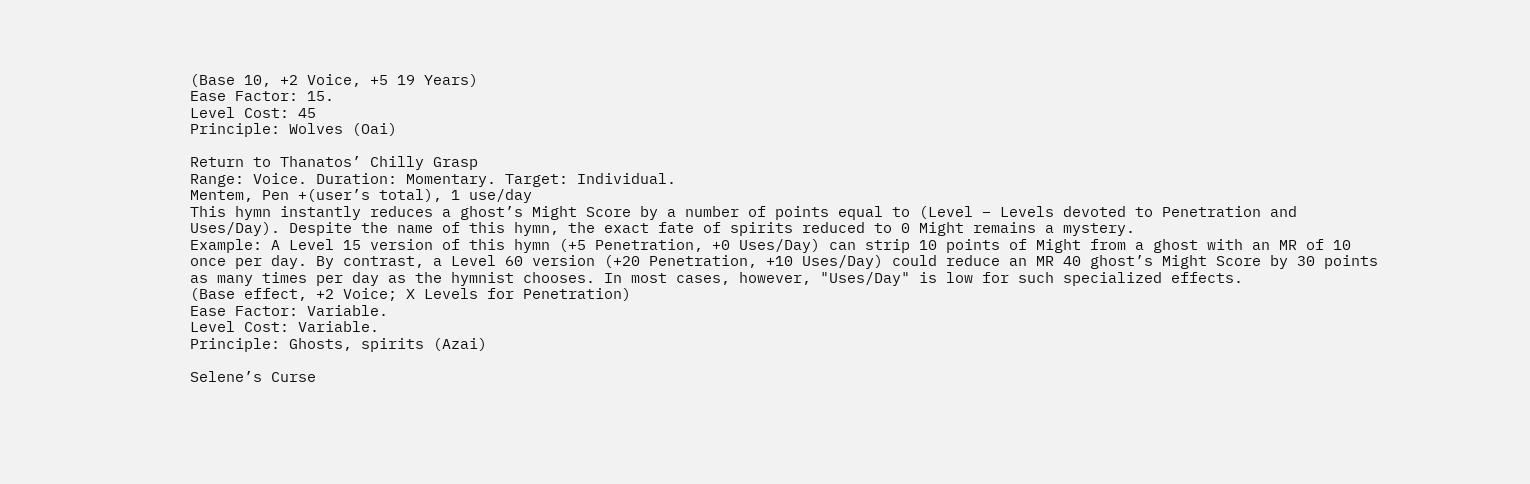(Base 10, +2 Voice, +5 19 Years)
Ease Factor: 15.
Level Cost: 45
Principle: Wolves (Oai)

Return to Thanatos’ Chilly Grasp
Range: Voice. Duration: Momentary. Target: Individual.
Mentem, Pen +(user’s total), 1 use/day
This hymn instantly reduces a ghost’s Might Score by a number of points equal to (Level – Levels devoted to Penetration and Uses/Day). Despite the name of this hymn, the exact fate of spirits reduced to 0 Might remains a mystery.
Example: A Level 15 version of this hymn (+5 Penetration, +0 Uses/Day) can strip 10 points of Might from a ghost with an MR of 10 once per day. By contrast, a Level 60 version (+20 Penetration, +10 Uses/Day) could reduce an MR 40 ghost’s Might Score by 30 points as many times per day as the hymnist chooses. In most cases, however, "Uses/Day" is low for such specialized effects.
(Base effect, +2 Voice; X Levels for Penetration)
Ease Factor: Variable.
Level Cost: Variable.
Principle: Ghosts, spirits (Azai)

Selene’s Curse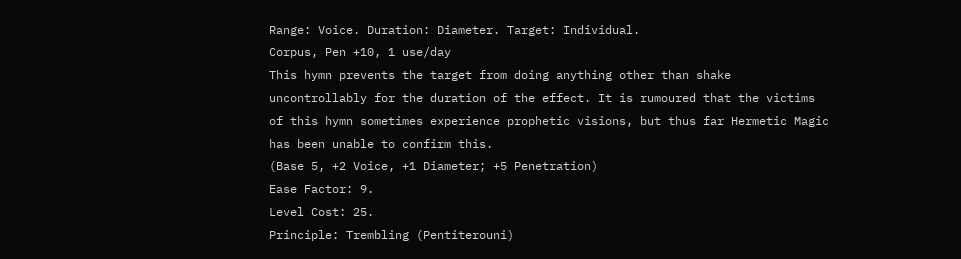Range: Voice. Duration: Diameter. Target: Individual.
Corpus, Pen +10, 1 use/day
This hymn prevents the target from doing anything other than shake uncontrollably for the duration of the effect. It is rumoured that the victims of this hymn sometimes experience prophetic visions, but thus far Hermetic Magic has been unable to confirm this.
(Base 5, +2 Voice, +1 Diameter; +5 Penetration)
Ease Factor: 9.
Level Cost: 25.
Principle: Trembling (Pentiterouni)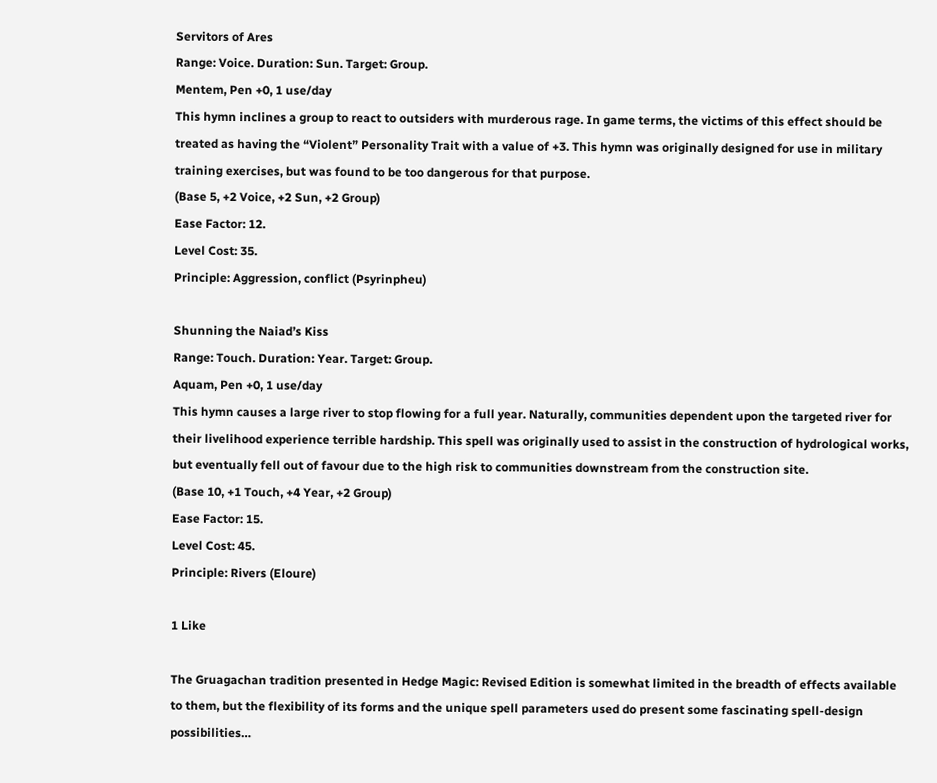Servitors of Ares
Range: Voice. Duration: Sun. Target: Group.
Mentem, Pen +0, 1 use/day
This hymn inclines a group to react to outsiders with murderous rage. In game terms, the victims of this effect should be treated as having the “Violent” Personality Trait with a value of +3. This hymn was originally designed for use in military training exercises, but was found to be too dangerous for that purpose.
(Base 5, +2 Voice, +2 Sun, +2 Group)
Ease Factor: 12.
Level Cost: 35.
Principle: Aggression, conflict (Psyrinpheu)

Shunning the Naiad’s Kiss
Range: Touch. Duration: Year. Target: Group.
Aquam, Pen +0, 1 use/day
This hymn causes a large river to stop flowing for a full year. Naturally, communities dependent upon the targeted river for their livelihood experience terrible hardship. This spell was originally used to assist in the construction of hydrological works, but eventually fell out of favour due to the high risk to communities downstream from the construction site.
(Base 10, +1 Touch, +4 Year, +2 Group)
Ease Factor: 15.
Level Cost: 45.
Principle: Rivers (Eloure)

1 Like

The Gruagachan tradition presented in Hedge Magic: Revised Edition is somewhat limited in the breadth of effects available to them, but the flexibility of its forms and the unique spell parameters used do present some fascinating spell-design possibilities…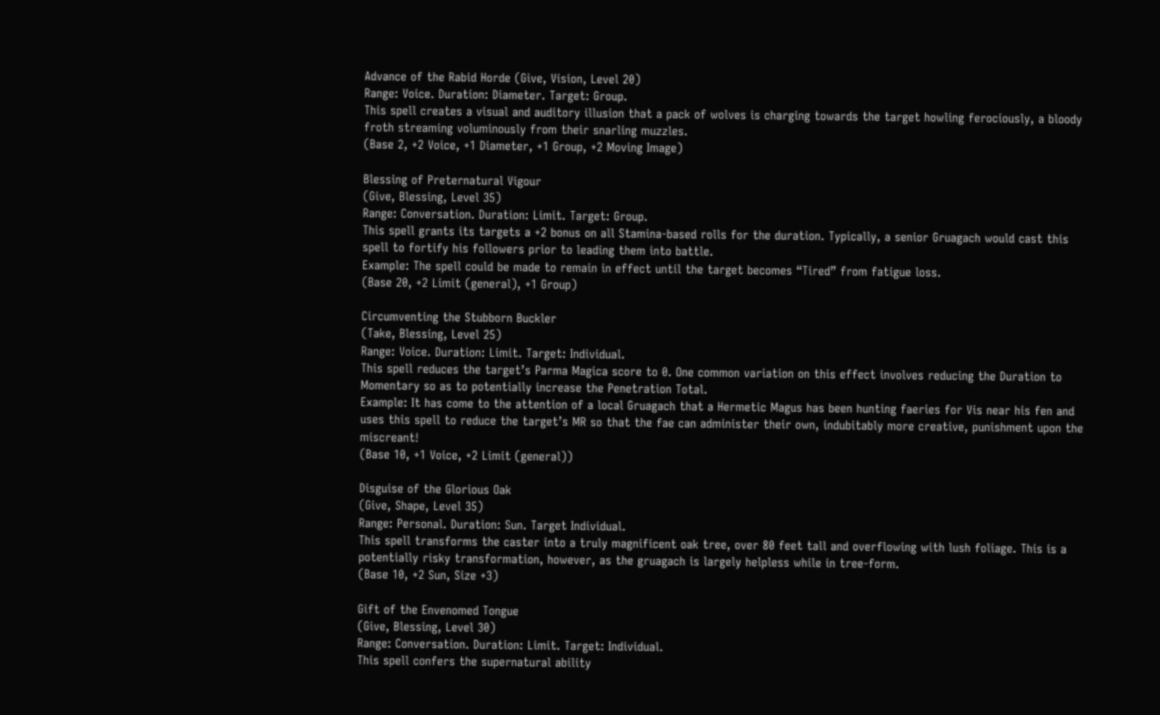Advance of the Rabid Horde (Give, Vision, Level 20)
Range: Voice. Duration: Diameter. Target: Group.
This spell creates a visual and auditory illusion that a pack of wolves is charging towards the target howling ferociously, a bloody froth streaming voluminously from their snarling muzzles.
(Base 2, +2 Voice, +1 Diameter, +1 Group, +2 Moving Image)

Blessing of Preternatural Vigour
(Give, Blessing, Level 35)
Range: Conversation. Duration: Limit. Target: Group.
This spell grants its targets a +2 bonus on all Stamina-based rolls for the duration. Typically, a senior Gruagach would cast this spell to fortify his followers prior to leading them into battle.
Example: The spell could be made to remain in effect until the target becomes “Tired” from fatigue loss.
(Base 20, +2 Limit (general), +1 Group)

Circumventing the Stubborn Buckler
(Take, Blessing, Level 25)
Range: Voice. Duration: Limit. Target: Individual.
This spell reduces the target’s Parma Magica score to 0. One common variation on this effect involves reducing the Duration to Momentary so as to potentially increase the Penetration Total.
Example: It has come to the attention of a local Gruagach that a Hermetic Magus has been hunting faeries for Vis near his fen and uses this spell to reduce the target’s MR so that the fae can administer their own, indubitably more creative, punishment upon the miscreant!
(Base 10, +1 Voice, +2 Limit (general))

Disguise of the Glorious Oak
(Give, Shape, Level 35)
Range: Personal. Duration: Sun. Target Individual.
This spell transforms the caster into a truly magnificent oak tree, over 80 feet tall and overflowing with lush foliage. This is a potentially risky transformation, however, as the gruagach is largely helpless while in tree-form.
(Base 10, +2 Sun, Size +3)

Gift of the Envenomed Tongue
(Give, Blessing, Level 30)
Range: Conversation. Duration: Limit. Target: Individual.
This spell confers the supernatural ability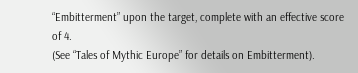“Embitterment” upon the target, complete with an effective score of 4.
(See “Tales of Mythic Europe” for details on Embitterment).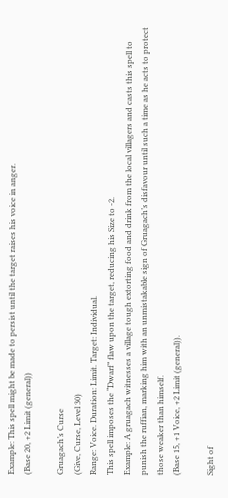Example: This spell might be made to persist until the target raises his voice in anger.
(Base 20, +2 Limit (general))

Gruagach’s Curse
(Give, Curse, Level 30)
Range: Voice. Duration: Limit. Target: Individual.
This spell imposes the “Dwarf” flaw upon the target, reducing his Size to -2.
Example: A gruagach witnesses a village tough extorting food and drink from the local villagers and casts this spell to punish the ruffian, marking him with an unmistakable sign of Gruagach’s disfavour until such a time as he acts to protect those weaker than himself.
(Base 15, +1 Voice, +2 Limit (general)).

Sight of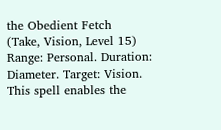the Obedient Fetch
(Take, Vision, Level 15)
Range: Personal. Duration: Diameter. Target: Vision.
This spell enables the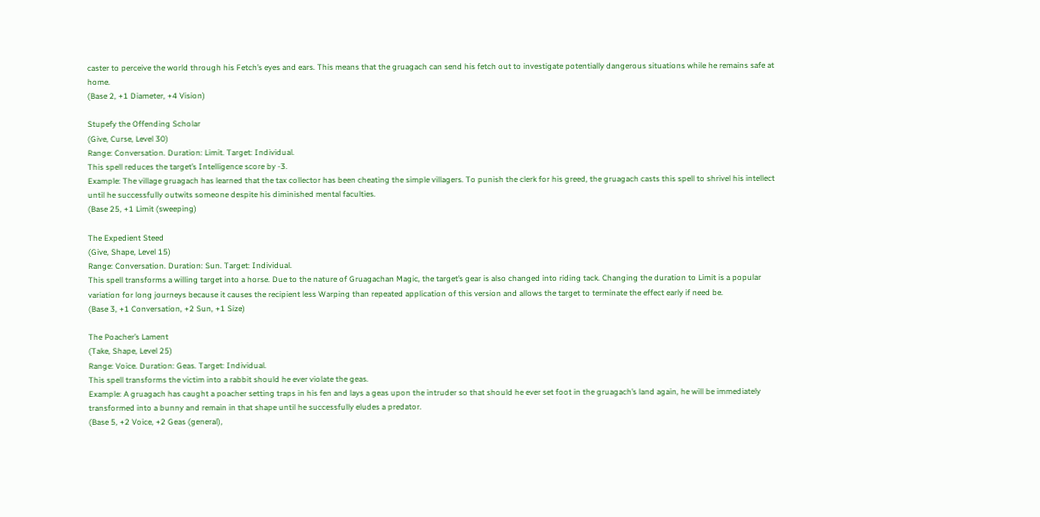caster to perceive the world through his Fetch’s eyes and ears. This means that the gruagach can send his fetch out to investigate potentially dangerous situations while he remains safe at home.
(Base 2, +1 Diameter, +4 Vision)

Stupefy the Offending Scholar
(Give, Curse, Level 30)
Range: Conversation. Duration: Limit. Target: Individual.
This spell reduces the target’s Intelligence score by -3.
Example: The village gruagach has learned that the tax collector has been cheating the simple villagers. To punish the clerk for his greed, the gruagach casts this spell to shrivel his intellect until he successfully outwits someone despite his diminished mental faculties.
(Base 25, +1 Limit (sweeping)

The Expedient Steed
(Give, Shape, Level 15)
Range: Conversation. Duration: Sun. Target: Individual.
This spell transforms a willing target into a horse. Due to the nature of Gruagachan Magic, the target’s gear is also changed into riding tack. Changing the duration to Limit is a popular variation for long journeys because it causes the recipient less Warping than repeated application of this version and allows the target to terminate the effect early if need be.
(Base 3, +1 Conversation, +2 Sun, +1 Size)

The Poacher’s Lament
(Take, Shape, Level 25)
Range: Voice. Duration: Geas. Target: Individual.
This spell transforms the victim into a rabbit should he ever violate the geas.
Example: A gruagach has caught a poacher setting traps in his fen and lays a geas upon the intruder so that should he ever set foot in the gruagach’s land again, he will be immediately transformed into a bunny and remain in that shape until he successfully eludes a predator.
(Base 5, +2 Voice, +2 Geas (general),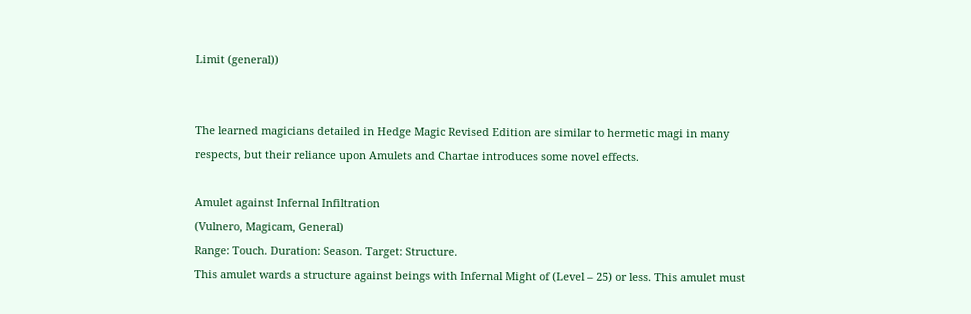Limit (general))


The learned magicians detailed in Hedge Magic Revised Edition are similar to hermetic magi in many respects, but their reliance upon Amulets and Chartae introduces some novel effects.

Amulet against Infernal Infiltration
(Vulnero, Magicam, General)
Range: Touch. Duration: Season. Target: Structure.
This amulet wards a structure against beings with Infernal Might of (Level – 25) or less. This amulet must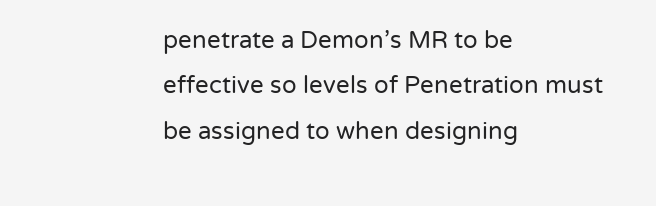penetrate a Demon’s MR to be effective so levels of Penetration must be assigned to when designing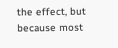the effect, but because most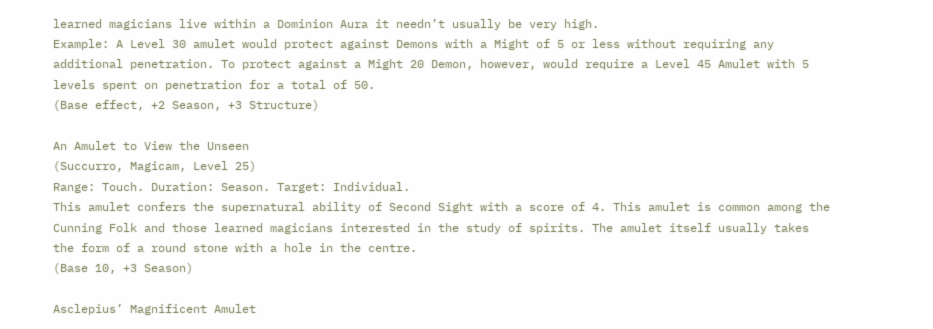learned magicians live within a Dominion Aura it needn’t usually be very high.
Example: A Level 30 amulet would protect against Demons with a Might of 5 or less without requiring any additional penetration. To protect against a Might 20 Demon, however, would require a Level 45 Amulet with 5 levels spent on penetration for a total of 50.
(Base effect, +2 Season, +3 Structure)

An Amulet to View the Unseen
(Succurro, Magicam, Level 25)
Range: Touch. Duration: Season. Target: Individual.
This amulet confers the supernatural ability of Second Sight with a score of 4. This amulet is common among the Cunning Folk and those learned magicians interested in the study of spirits. The amulet itself usually takes the form of a round stone with a hole in the centre.
(Base 10, +3 Season)

Asclepius’ Magnificent Amulet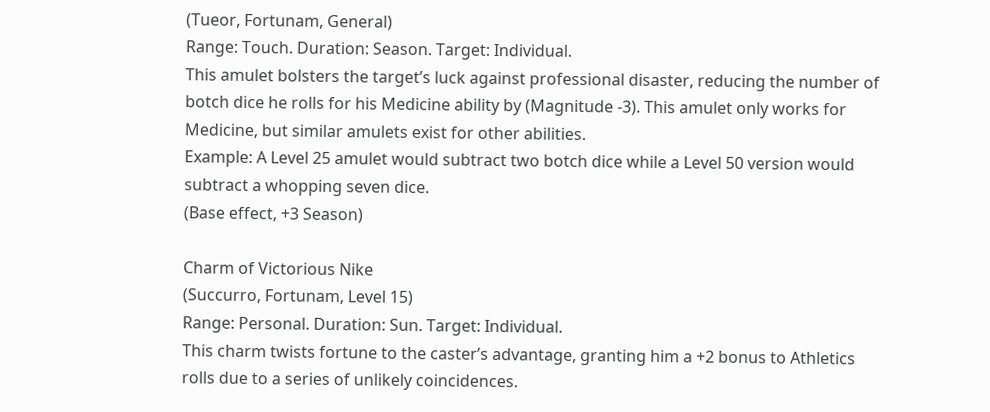(Tueor, Fortunam, General)
Range: Touch. Duration: Season. Target: Individual.
This amulet bolsters the target’s luck against professional disaster, reducing the number of botch dice he rolls for his Medicine ability by (Magnitude -3). This amulet only works for Medicine, but similar amulets exist for other abilities.
Example: A Level 25 amulet would subtract two botch dice while a Level 50 version would subtract a whopping seven dice.
(Base effect, +3 Season)

Charm of Victorious Nike
(Succurro, Fortunam, Level 15)
Range: Personal. Duration: Sun. Target: Individual.
This charm twists fortune to the caster’s advantage, granting him a +2 bonus to Athletics rolls due to a series of unlikely coincidences.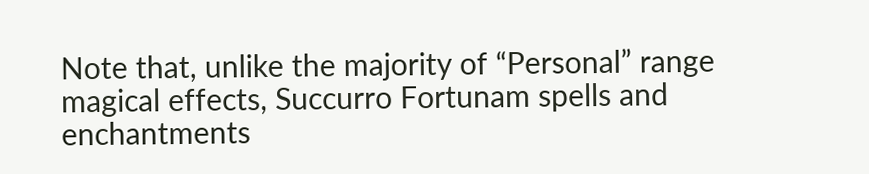Note that, unlike the majority of “Personal” range magical effects, Succurro Fortunam spells and enchantments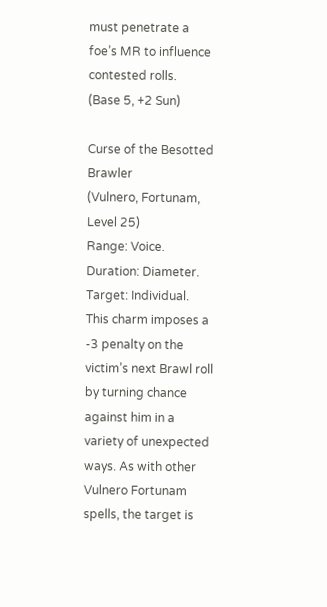must penetrate a foe’s MR to influence contested rolls.
(Base 5, +2 Sun)

Curse of the Besotted Brawler
(Vulnero, Fortunam, Level 25)
Range: Voice. Duration: Diameter. Target: Individual.
This charm imposes a -3 penalty on the victim’s next Brawl roll by turning chance against him in a variety of unexpected ways. As with other Vulnero Fortunam spells, the target is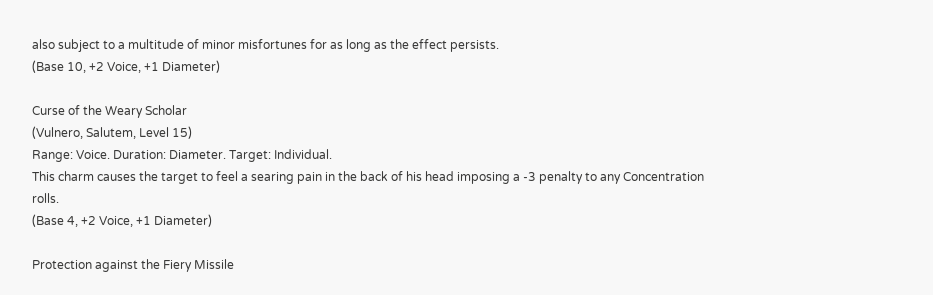also subject to a multitude of minor misfortunes for as long as the effect persists.
(Base 10, +2 Voice, +1 Diameter)

Curse of the Weary Scholar
(Vulnero, Salutem, Level 15)
Range: Voice. Duration: Diameter. Target: Individual.
This charm causes the target to feel a searing pain in the back of his head imposing a -3 penalty to any Concentration rolls.
(Base 4, +2 Voice, +1 Diameter)

Protection against the Fiery Missile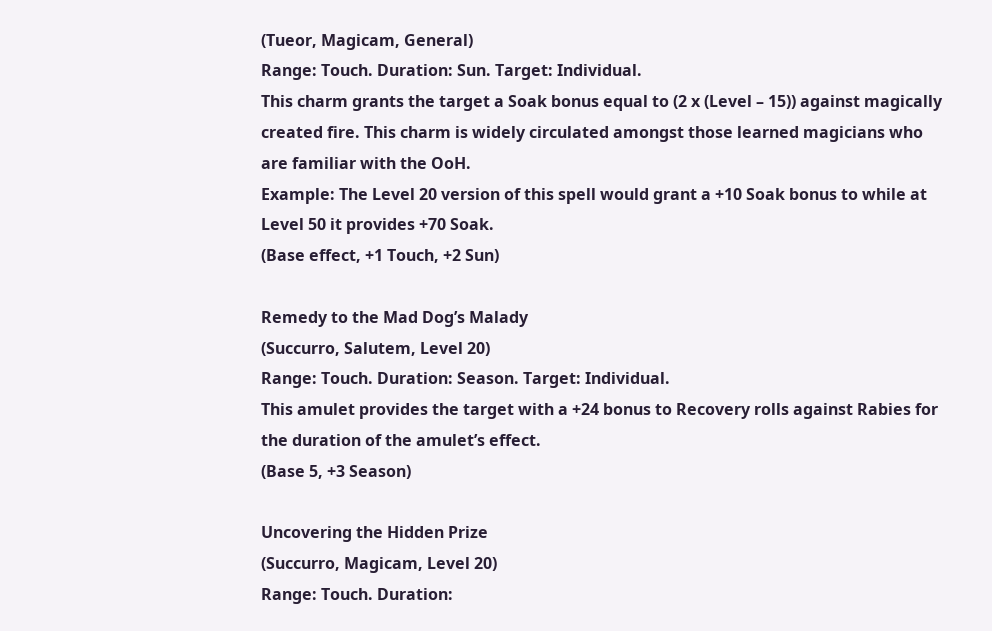(Tueor, Magicam, General)
Range: Touch. Duration: Sun. Target: Individual.
This charm grants the target a Soak bonus equal to (2 x (Level – 15)) against magically created fire. This charm is widely circulated amongst those learned magicians who are familiar with the OoH.
Example: The Level 20 version of this spell would grant a +10 Soak bonus to while at Level 50 it provides +70 Soak.
(Base effect, +1 Touch, +2 Sun)

Remedy to the Mad Dog’s Malady
(Succurro, Salutem, Level 20)
Range: Touch. Duration: Season. Target: Individual.
This amulet provides the target with a +24 bonus to Recovery rolls against Rabies for the duration of the amulet’s effect.
(Base 5, +3 Season)

Uncovering the Hidden Prize
(Succurro, Magicam, Level 20)
Range: Touch. Duration: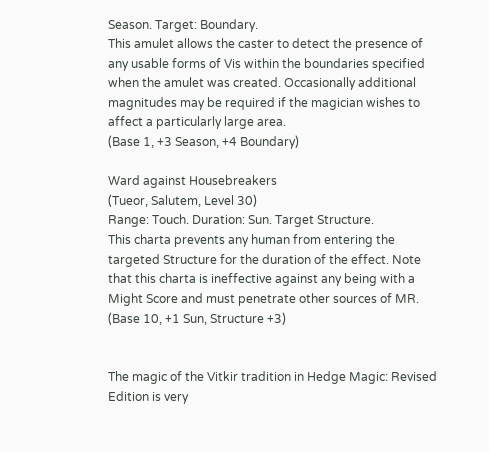Season. Target: Boundary.
This amulet allows the caster to detect the presence of any usable forms of Vis within the boundaries specified when the amulet was created. Occasionally additional magnitudes may be required if the magician wishes to affect a particularly large area.
(Base 1, +3 Season, +4 Boundary)

Ward against Housebreakers
(Tueor, Salutem, Level 30)
Range: Touch. Duration: Sun. Target Structure.
This charta prevents any human from entering the targeted Structure for the duration of the effect. Note that this charta is ineffective against any being with a Might Score and must penetrate other sources of MR.
(Base 10, +1 Sun, Structure +3)


The magic of the Vitkir tradition in Hedge Magic: Revised Edition is very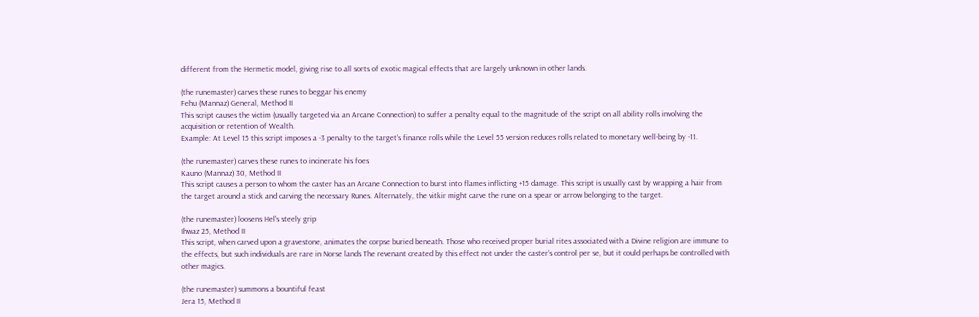different from the Hermetic model, giving rise to all sorts of exotic magical effects that are largely unknown in other lands.

(the runemaster) carves these runes to beggar his enemy
Fehu (Mannaz) General, Method II
This script causes the victim (usually targeted via an Arcane Connection) to suffer a penalty equal to the magnitude of the script on all ability rolls involving the acquisition or retention of Wealth.
Example: At Level 15 this script imposes a -3 penalty to the target’s finance rolls while the Level 55 version reduces rolls related to monetary well-being by -11.

(the runemaster) carves these runes to incinerate his foes
Kauno (Mannaz) 30, Method II
This script causes a person to whom the caster has an Arcane Connection to burst into flames inflicting +15 damage. This script is usually cast by wrapping a hair from the target around a stick and carving the necessary Runes. Alternately, the vitkir might carve the rune on a spear or arrow belonging to the target.

(the runemaster) loosens Hel’s steely grip
Ihwaz 25, Method II
This script, when carved upon a gravestone, animates the corpse buried beneath. Those who received proper burial rites associated with a Divine religion are immune to the effects, but such individuals are rare in Norse lands The revenant created by this effect not under the caster’s control per se, but it could perhaps be controlled with other magics.

(the runemaster) summons a bountiful feast
Jera 15, Method II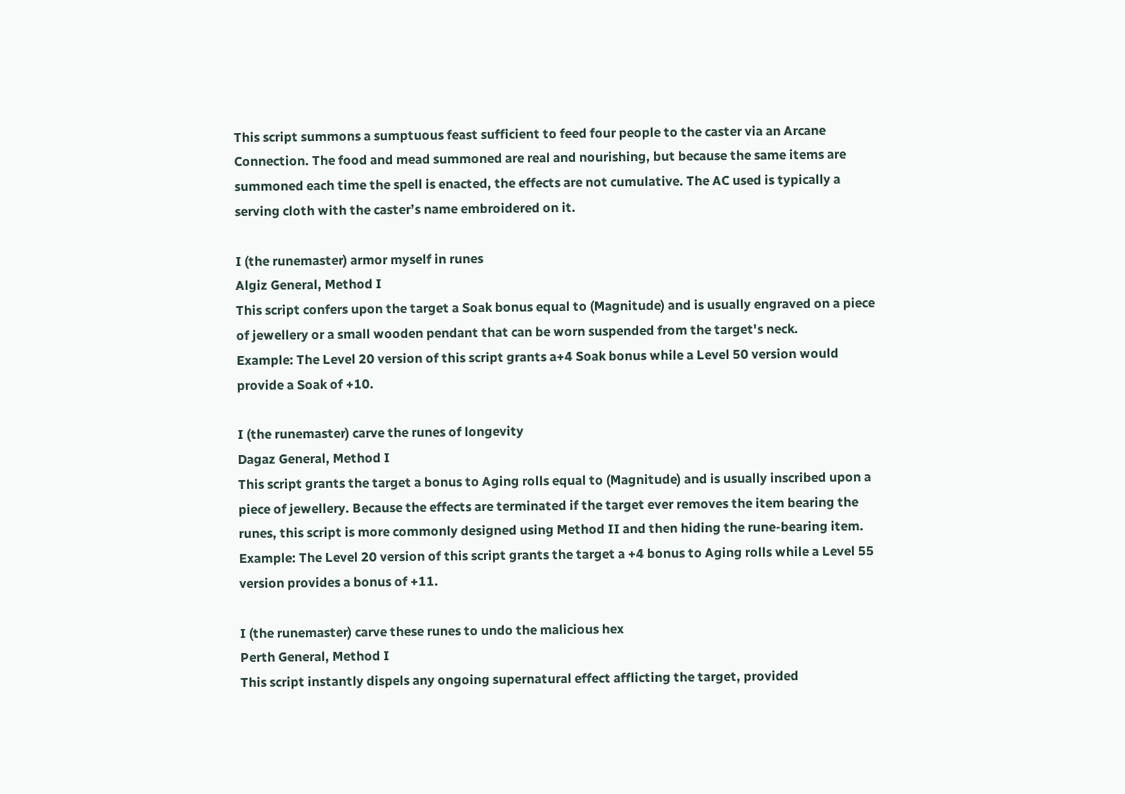This script summons a sumptuous feast sufficient to feed four people to the caster via an Arcane Connection. The food and mead summoned are real and nourishing, but because the same items are summoned each time the spell is enacted, the effects are not cumulative. The AC used is typically a serving cloth with the caster’s name embroidered on it.

I (the runemaster) armor myself in runes
Algiz General, Method I
This script confers upon the target a Soak bonus equal to (Magnitude) and is usually engraved on a piece of jewellery or a small wooden pendant that can be worn suspended from the target's neck.
Example: The Level 20 version of this script grants a+4 Soak bonus while a Level 50 version would provide a Soak of +10.

I (the runemaster) carve the runes of longevity
Dagaz General, Method I
This script grants the target a bonus to Aging rolls equal to (Magnitude) and is usually inscribed upon a piece of jewellery. Because the effects are terminated if the target ever removes the item bearing the runes, this script is more commonly designed using Method II and then hiding the rune-bearing item.
Example: The Level 20 version of this script grants the target a +4 bonus to Aging rolls while a Level 55 version provides a bonus of +11.

I (the runemaster) carve these runes to undo the malicious hex
Perth General, Method I
This script instantly dispels any ongoing supernatural effect afflicting the target, provided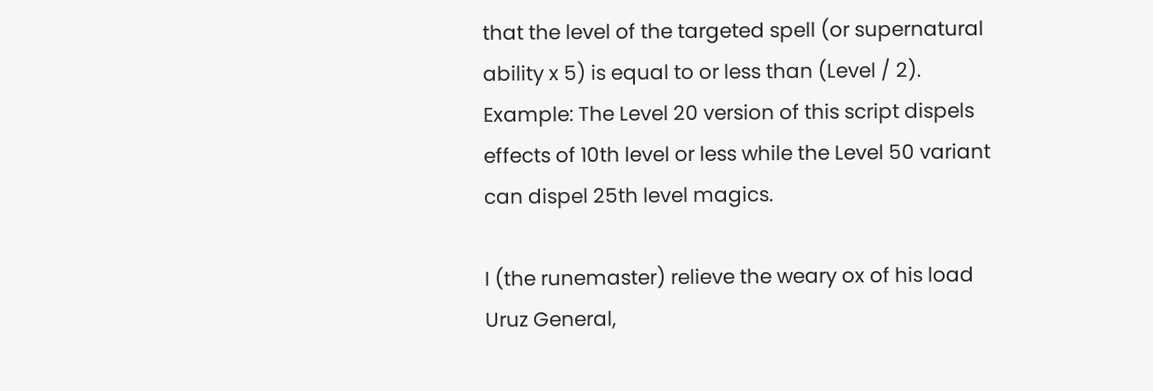that the level of the targeted spell (or supernatural ability x 5) is equal to or less than (Level / 2).
Example: The Level 20 version of this script dispels effects of 10th level or less while the Level 50 variant can dispel 25th level magics.

I (the runemaster) relieve the weary ox of his load
Uruz General,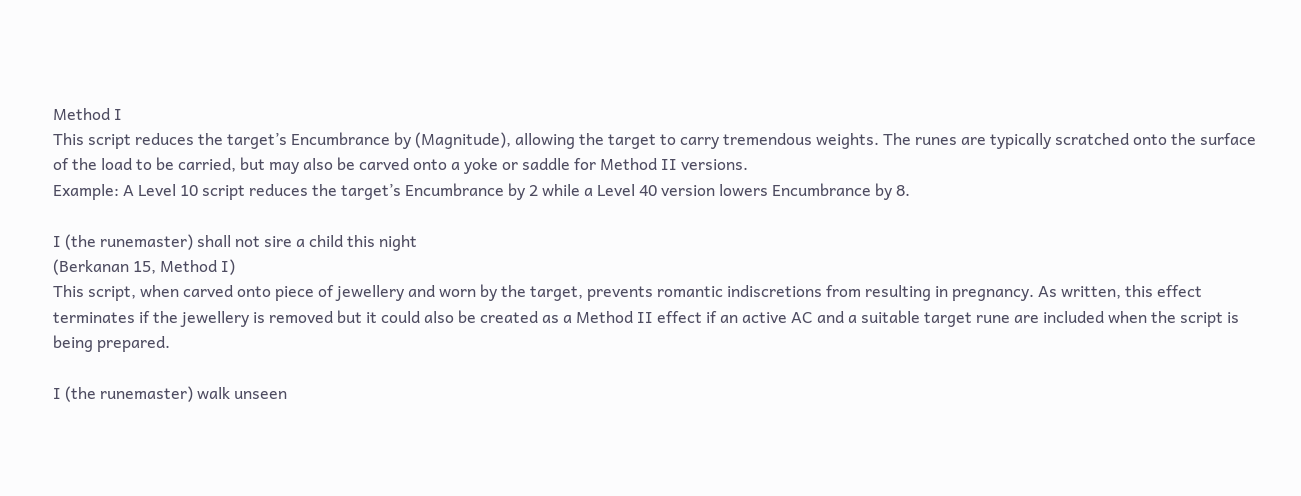Method I
This script reduces the target’s Encumbrance by (Magnitude), allowing the target to carry tremendous weights. The runes are typically scratched onto the surface of the load to be carried, but may also be carved onto a yoke or saddle for Method II versions.
Example: A Level 10 script reduces the target’s Encumbrance by 2 while a Level 40 version lowers Encumbrance by 8.

I (the runemaster) shall not sire a child this night
(Berkanan 15, Method I)
This script, when carved onto piece of jewellery and worn by the target, prevents romantic indiscretions from resulting in pregnancy. As written, this effect terminates if the jewellery is removed but it could also be created as a Method II effect if an active AC and a suitable target rune are included when the script is being prepared.

I (the runemaster) walk unseen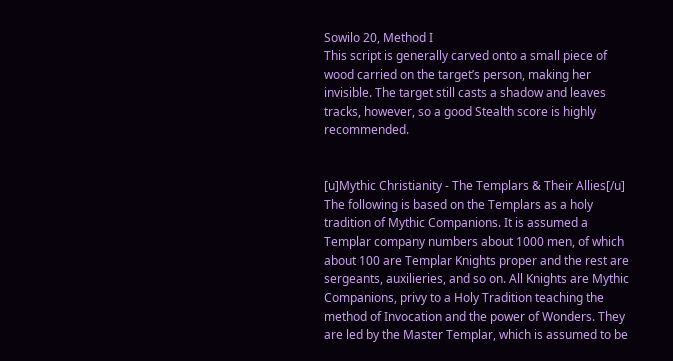Sowilo 20, Method I
This script is generally carved onto a small piece of wood carried on the target’s person, making her invisible. The target still casts a shadow and leaves tracks, however, so a good Stealth score is highly recommended.


[u]Mythic Christianity - The Templars & Their Allies[/u]
The following is based on the Templars as a holy tradition of Mythic Companions. It is assumed a Templar company numbers about 1000 men, of which about 100 are Templar Knights proper and the rest are sergeants, auxilieries, and so on. All Knights are Mythic Companions, privy to a Holy Tradition teaching the method of Invocation and the power of Wonders. They are led by the Master Templar, which is assumed to be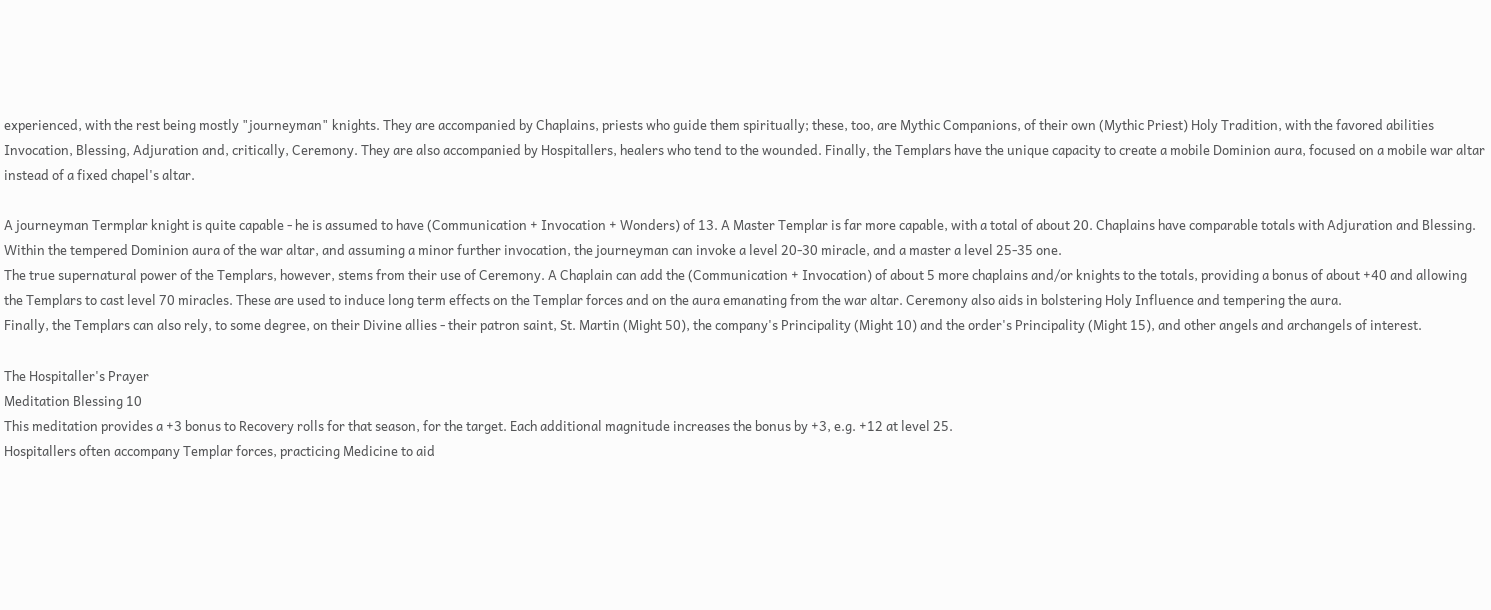experienced, with the rest being mostly "journeyman" knights. They are accompanied by Chaplains, priests who guide them spiritually; these, too, are Mythic Companions, of their own (Mythic Priest) Holy Tradition, with the favored abilities Invocation, Blessing, Adjuration and, critically, Ceremony. They are also accompanied by Hospitallers, healers who tend to the wounded. Finally, the Templars have the unique capacity to create a mobile Dominion aura, focused on a mobile war altar instead of a fixed chapel's altar.

A journeyman Termplar knight is quite capable - he is assumed to have (Communication + Invocation + Wonders) of 13. A Master Templar is far more capable, with a total of about 20. Chaplains have comparable totals with Adjuration and Blessing. Within the tempered Dominion aura of the war altar, and assuming a minor further invocation, the journeyman can invoke a level 20-30 miracle, and a master a level 25-35 one.
The true supernatural power of the Templars, however, stems from their use of Ceremony. A Chaplain can add the (Communication + Invocation) of about 5 more chaplains and/or knights to the totals, providing a bonus of about +40 and allowing the Templars to cast level 70 miracles. These are used to induce long term effects on the Templar forces and on the aura emanating from the war altar. Ceremony also aids in bolstering Holy Influence and tempering the aura.
Finally, the Templars can also rely, to some degree, on their Divine allies - their patron saint, St. Martin (Might 50), the company's Principality (Might 10) and the order's Principality (Might 15), and other angels and archangels of interest.

The Hospitaller's Prayer
Meditation Blessing 10
This meditation provides a +3 bonus to Recovery rolls for that season, for the target. Each additional magnitude increases the bonus by +3, e.g. +12 at level 25.
Hospitallers often accompany Templar forces, practicing Medicine to aid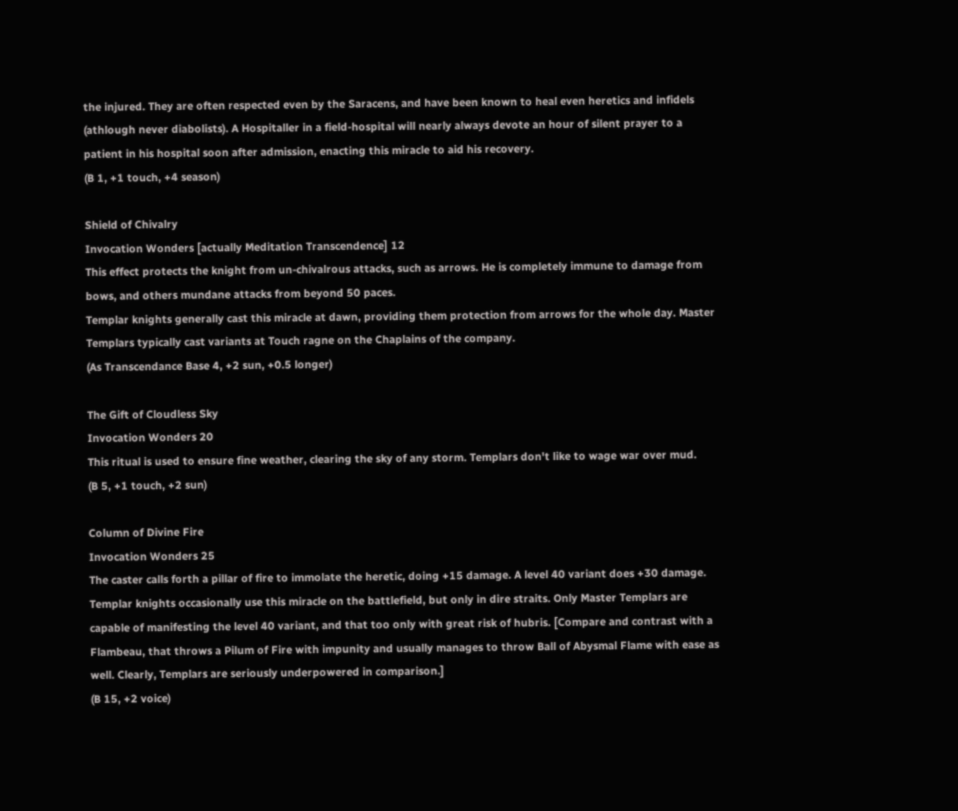the injured. They are often respected even by the Saracens, and have been known to heal even heretics and infidels (athlough never diabolists). A Hospitaller in a field-hospital will nearly always devote an hour of silent prayer to a patient in his hospital soon after admission, enacting this miracle to aid his recovery.
(B 1, +1 touch, +4 season)

Shield of Chivalry
Invocation Wonders [actually Meditation Transcendence] 12
This effect protects the knight from un-chivalrous attacks, such as arrows. He is completely immune to damage from bows, and others mundane attacks from beyond 50 paces.
Templar knights generally cast this miracle at dawn, providing them protection from arrows for the whole day. Master Templars typically cast variants at Touch ragne on the Chaplains of the company.
(As Transcendance Base 4, +2 sun, +0.5 longer)

The Gift of Cloudless Sky
Invocation Wonders 20
This ritual is used to ensure fine weather, clearing the sky of any storm. Templars don't like to wage war over mud.
(B 5, +1 touch, +2 sun)

Column of Divine Fire
Invocation Wonders 25
The caster calls forth a pillar of fire to immolate the heretic, doing +15 damage. A level 40 variant does +30 damage.
Templar knights occasionally use this miracle on the battlefield, but only in dire straits. Only Master Templars are capable of manifesting the level 40 variant, and that too only with great risk of hubris. [Compare and contrast with a Flambeau, that throws a Pilum of Fire with impunity and usually manages to throw Ball of Abysmal Flame with ease as well. Clearly, Templars are seriously underpowered in comparison.]
(B 15, +2 voice)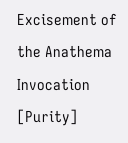Excisement of the Anathema
Invocation [Purity]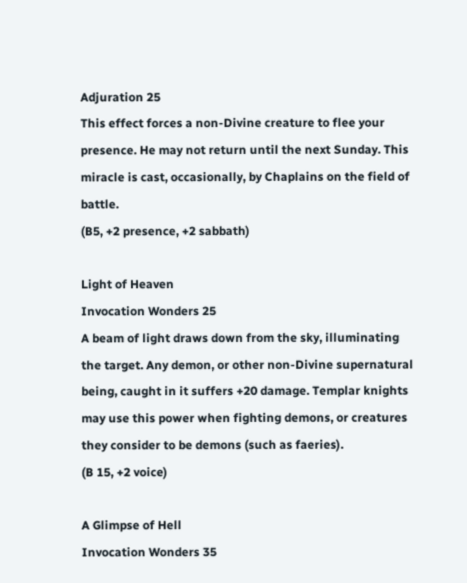Adjuration 25
This effect forces a non-Divine creature to flee your presence. He may not return until the next Sunday. This miracle is cast, occasionally, by Chaplains on the field of battle.
(B5, +2 presence, +2 sabbath)

Light of Heaven
Invocation Wonders 25
A beam of light draws down from the sky, illuminating the target. Any demon, or other non-Divine supernatural being, caught in it suffers +20 damage. Templar knights may use this power when fighting demons, or creatures they consider to be demons (such as faeries).
(B 15, +2 voice)

A Glimpse of Hell
Invocation Wonders 35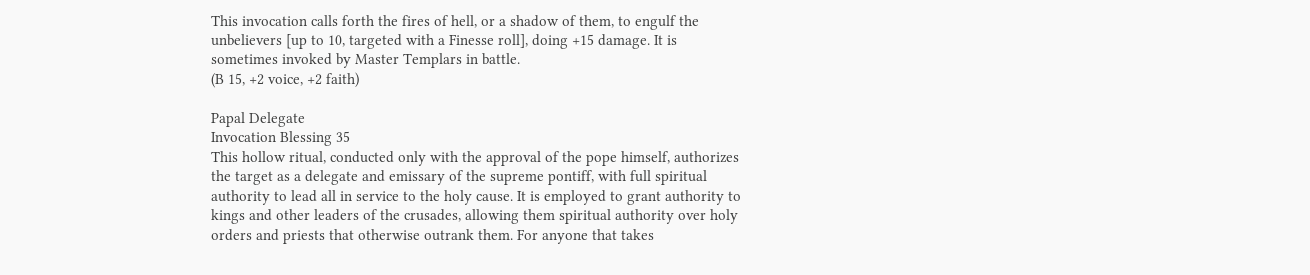This invocation calls forth the fires of hell, or a shadow of them, to engulf the unbelievers [up to 10, targeted with a Finesse roll], doing +15 damage. It is sometimes invoked by Master Templars in battle.
(B 15, +2 voice, +2 faith)

Papal Delegate
Invocation Blessing 35
This hollow ritual, conducted only with the approval of the pope himself, authorizes the target as a delegate and emissary of the supreme pontiff, with full spiritual authority to lead all in service to the holy cause. It is employed to grant authority to kings and other leaders of the crusades, allowing them spiritual authority over holy orders and priests that otherwise outrank them. For anyone that takes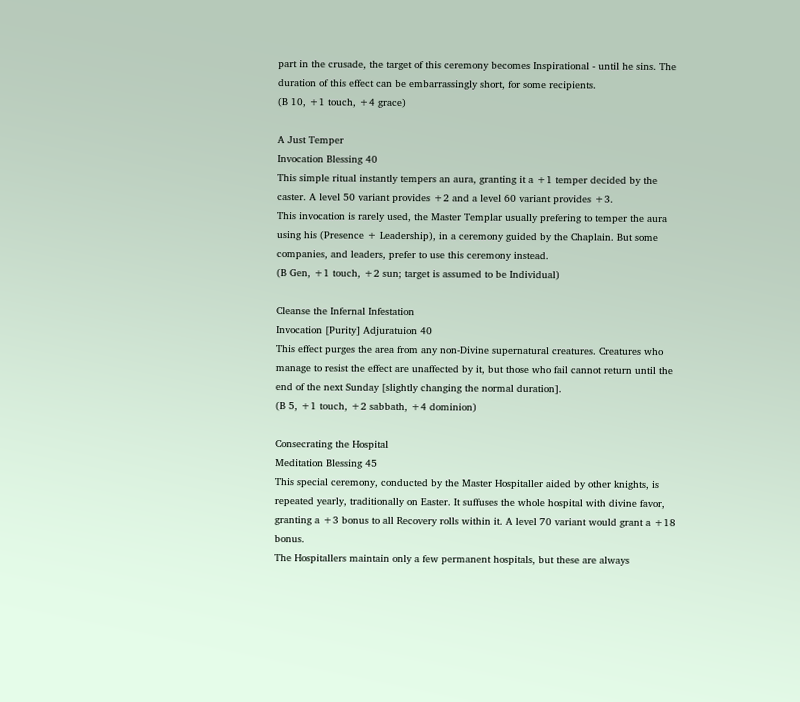part in the crusade, the target of this ceremony becomes Inspirational - until he sins. The duration of this effect can be embarrassingly short, for some recipients.
(B 10, +1 touch, +4 grace)

A Just Temper
Invocation Blessing 40
This simple ritual instantly tempers an aura, granting it a +1 temper decided by the caster. A level 50 variant provides +2 and a level 60 variant provides +3.
This invocation is rarely used, the Master Templar usually prefering to temper the aura using his (Presence + Leadership), in a ceremony guided by the Chaplain. But some companies, and leaders, prefer to use this ceremony instead.
(B Gen, +1 touch, +2 sun; target is assumed to be Individual)

Cleanse the Infernal Infestation
Invocation [Purity] Adjuratuion 40
This effect purges the area from any non-Divine supernatural creatures. Creatures who manage to resist the effect are unaffected by it, but those who fail cannot return until the end of the next Sunday [slightly changing the normal duration].
(B 5, +1 touch, +2 sabbath, +4 dominion)

Consecrating the Hospital
Meditation Blessing 45
This special ceremony, conducted by the Master Hospitaller aided by other knights, is repeated yearly, traditionally on Easter. It suffuses the whole hospital with divine favor, granting a +3 bonus to all Recovery rolls within it. A level 70 variant would grant a +18 bonus.
The Hospitallers maintain only a few permanent hospitals, but these are always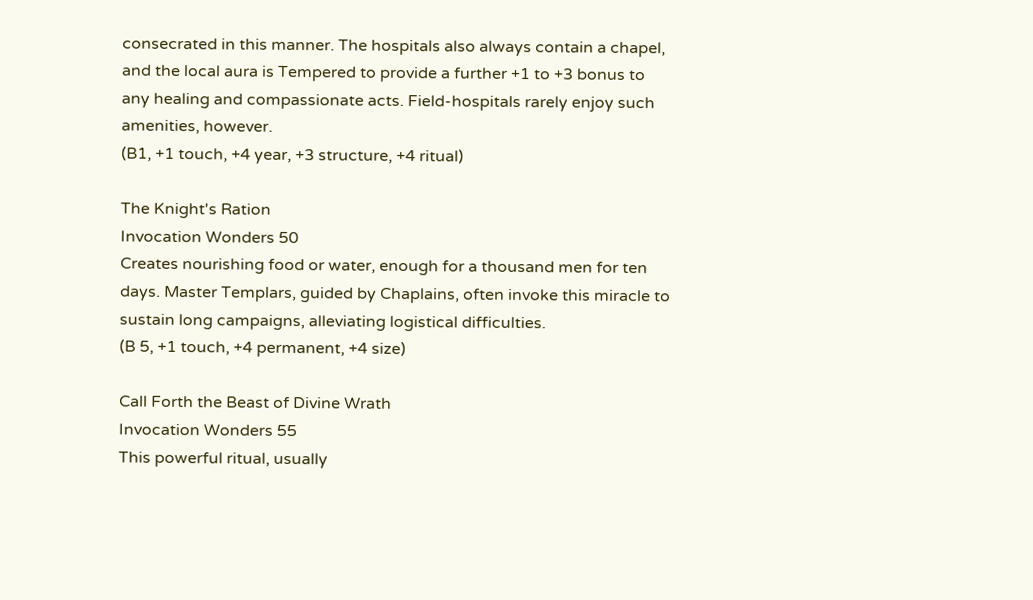consecrated in this manner. The hospitals also always contain a chapel, and the local aura is Tempered to provide a further +1 to +3 bonus to any healing and compassionate acts. Field-hospitals rarely enjoy such amenities, however.
(B1, +1 touch, +4 year, +3 structure, +4 ritual)

The Knight's Ration
Invocation Wonders 50
Creates nourishing food or water, enough for a thousand men for ten days. Master Templars, guided by Chaplains, often invoke this miracle to sustain long campaigns, alleviating logistical difficulties.
(B 5, +1 touch, +4 permanent, +4 size)

Call Forth the Beast of Divine Wrath
Invocation Wonders 55
This powerful ritual, usually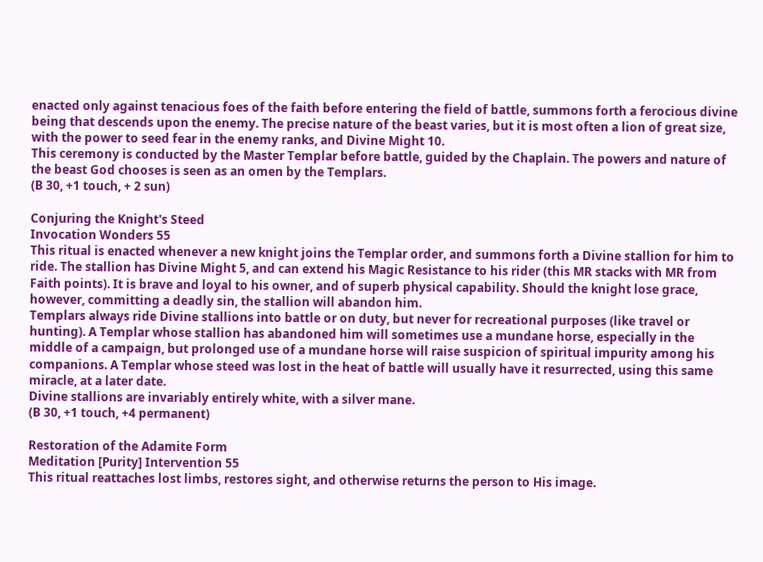enacted only against tenacious foes of the faith before entering the field of battle, summons forth a ferocious divine being that descends upon the enemy. The precise nature of the beast varies, but it is most often a lion of great size, with the power to seed fear in the enemy ranks, and Divine Might 10.
This ceremony is conducted by the Master Templar before battle, guided by the Chaplain. The powers and nature of the beast God chooses is seen as an omen by the Templars.
(B 30, +1 touch, + 2 sun)

Conjuring the Knight's Steed
Invocation Wonders 55
This ritual is enacted whenever a new knight joins the Templar order, and summons forth a Divine stallion for him to ride. The stallion has Divine Might 5, and can extend his Magic Resistance to his rider (this MR stacks with MR from Faith points). It is brave and loyal to his owner, and of superb physical capability. Should the knight lose grace, however, committing a deadly sin, the stallion will abandon him.
Templars always ride Divine stallions into battle or on duty, but never for recreational purposes (like travel or hunting). A Templar whose stallion has abandoned him will sometimes use a mundane horse, especially in the middle of a campaign, but prolonged use of a mundane horse will raise suspicion of spiritual impurity among his companions. A Templar whose steed was lost in the heat of battle will usually have it resurrected, using this same miracle, at a later date.
Divine stallions are invariably entirely white, with a silver mane.
(B 30, +1 touch, +4 permanent)

Restoration of the Adamite Form
Meditation [Purity] Intervention 55
This ritual reattaches lost limbs, restores sight, and otherwise returns the person to His image.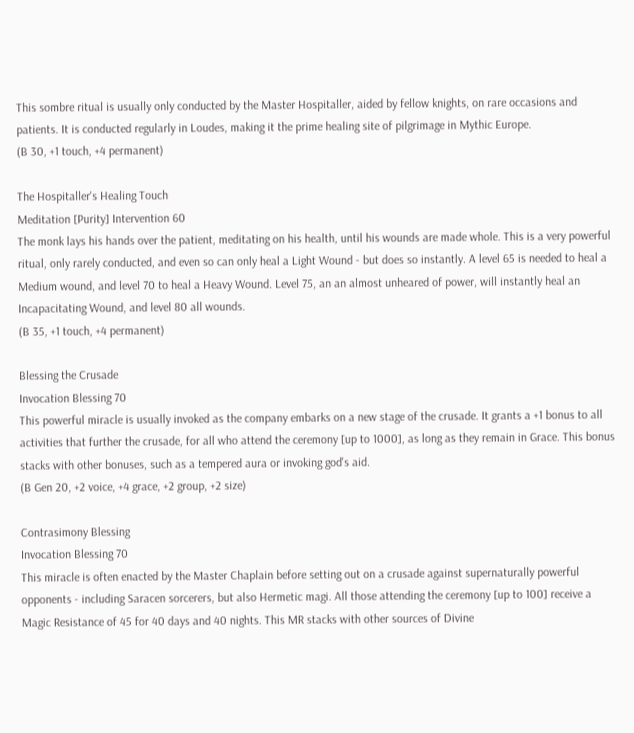This sombre ritual is usually only conducted by the Master Hospitaller, aided by fellow knights, on rare occasions and patients. It is conducted regularly in Loudes, making it the prime healing site of pilgrimage in Mythic Europe.
(B 30, +1 touch, +4 permanent)

The Hospitaller's Healing Touch
Meditation [Purity] Intervention 60
The monk lays his hands over the patient, meditating on his health, until his wounds are made whole. This is a very powerful ritual, only rarely conducted, and even so can only heal a Light Wound - but does so instantly. A level 65 is needed to heal a Medium wound, and level 70 to heal a Heavy Wound. Level 75, an an almost unheared of power, will instantly heal an Incapacitating Wound, and level 80 all wounds.
(B 35, +1 touch, +4 permanent)

Blessing the Crusade
Invocation Blessing 70
This powerful miracle is usually invoked as the company embarks on a new stage of the crusade. It grants a +1 bonus to all activities that further the crusade, for all who attend the ceremony [up to 1000], as long as they remain in Grace. This bonus stacks with other bonuses, such as a tempered aura or invoking god's aid.
(B Gen 20, +2 voice, +4 grace, +2 group, +2 size)

Contrasimony Blessing
Invocation Blessing 70
This miracle is often enacted by the Master Chaplain before setting out on a crusade against supernaturally powerful opponents - including Saracen sorcerers, but also Hermetic magi. All those attending the ceremony [up to 100] receive a Magic Resistance of 45 for 40 days and 40 nights. This MR stacks with other sources of Divine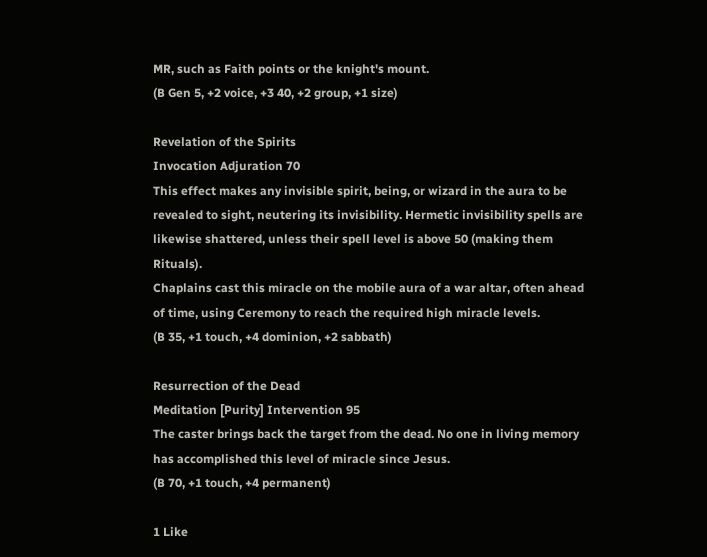MR, such as Faith points or the knight's mount.
(B Gen 5, +2 voice, +3 40, +2 group, +1 size)

Revelation of the Spirits
Invocation Adjuration 70
This effect makes any invisible spirit, being, or wizard in the aura to be revealed to sight, neutering its invisibility. Hermetic invisibility spells are likewise shattered, unless their spell level is above 50 (making them Rituals).
Chaplains cast this miracle on the mobile aura of a war altar, often ahead of time, using Ceremony to reach the required high miracle levels.
(B 35, +1 touch, +4 dominion, +2 sabbath)

Resurrection of the Dead
Meditation [Purity] Intervention 95
The caster brings back the target from the dead. No one in living memory has accomplished this level of miracle since Jesus.
(B 70, +1 touch, +4 permanent)

1 Like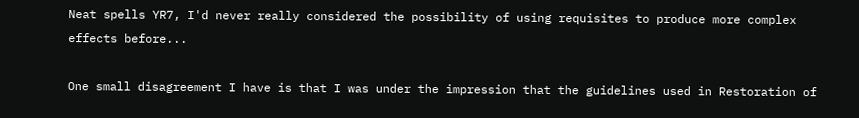Neat spells YR7, I'd never really considered the possibility of using requisites to produce more complex effects before...

One small disagreement I have is that I was under the impression that the guidelines used in Restoration of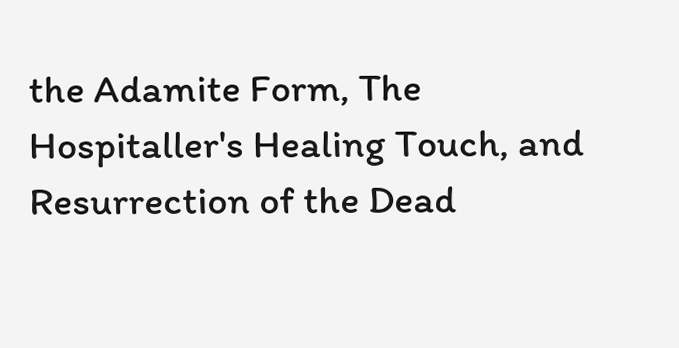the Adamite Form, The Hospitaller's Healing Touch, and Resurrection of the Dead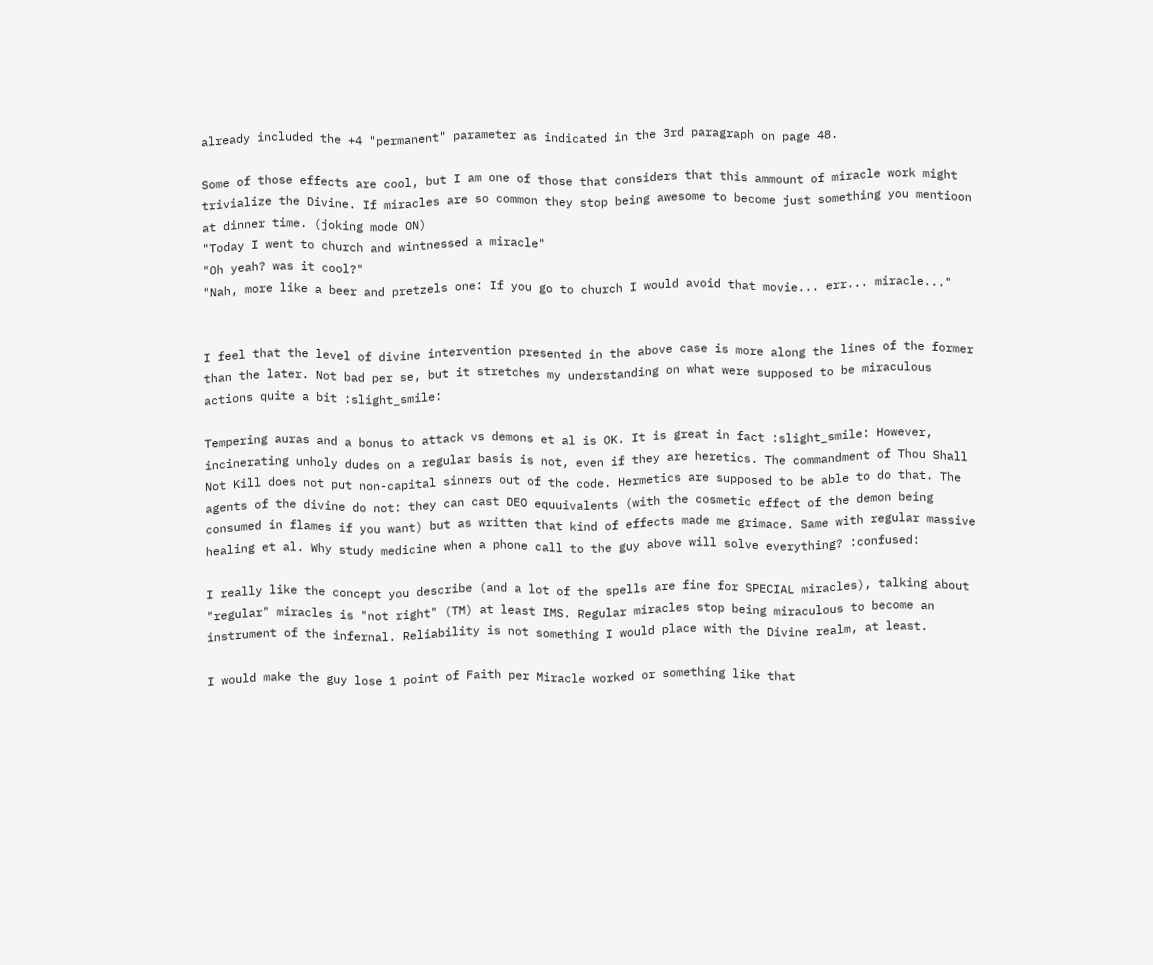already included the +4 "permanent" parameter as indicated in the 3rd paragraph on page 48.

Some of those effects are cool, but I am one of those that considers that this ammount of miracle work might trivialize the Divine. If miracles are so common they stop being awesome to become just something you mentioon at dinner time. (joking mode ON)
"Today I went to church and wintnessed a miracle"
"Oh yeah? was it cool?"
"Nah, more like a beer and pretzels one: If you go to church I would avoid that movie... err... miracle..."


I feel that the level of divine intervention presented in the above case is more along the lines of the former than the later. Not bad per se, but it stretches my understanding on what were supposed to be miraculous actions quite a bit :slight_smile:

Tempering auras and a bonus to attack vs demons et al is OK. It is great in fact :slight_smile: However, incinerating unholy dudes on a regular basis is not, even if they are heretics. The commandment of Thou Shall Not Kill does not put non-capital sinners out of the code. Hermetics are supposed to be able to do that. The agents of the divine do not: they can cast DEO equuivalents (with the cosmetic effect of the demon being consumed in flames if you want) but as written that kind of effects made me grimace. Same with regular massive healing et al. Why study medicine when a phone call to the guy above will solve everything? :confused:

I really like the concept you describe (and a lot of the spells are fine for SPECIAL miracles), talking about "regular" miracles is "not right" (TM) at least IMS. Regular miracles stop being miraculous to become an instrument of the infernal. Reliability is not something I would place with the Divine realm, at least.

I would make the guy lose 1 point of Faith per Miracle worked or something like that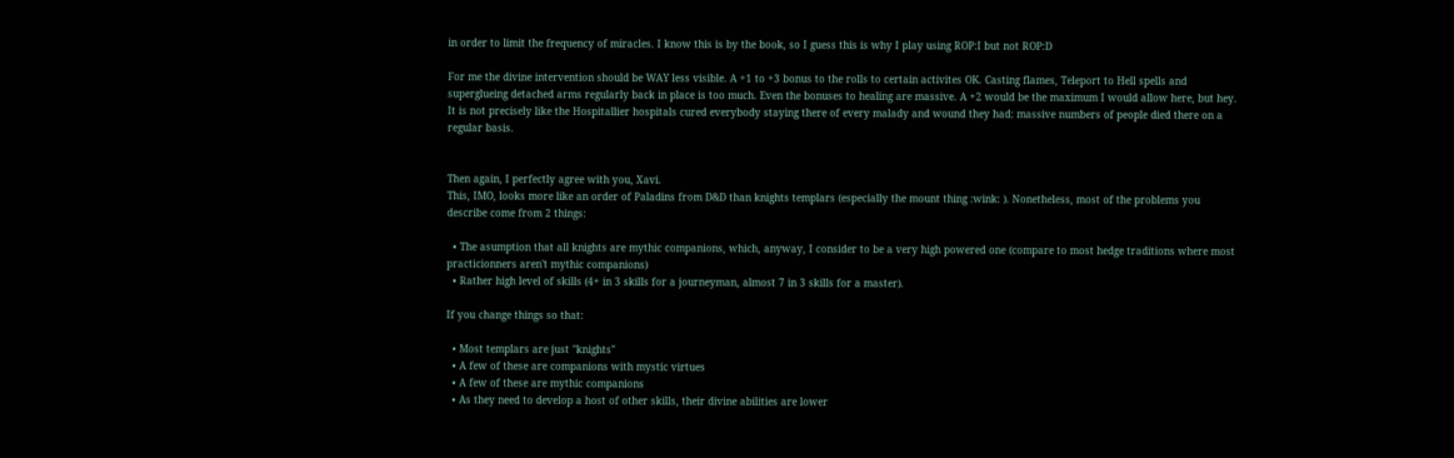in order to limit the frequency of miracles. I know this is by the book, so I guess this is why I play using ROP:I but not ROP:D

For me the divine intervention should be WAY less visible. A +1 to +3 bonus to the rolls to certain activites OK. Casting flames, Teleport to Hell spells and superglueing detached arms regularly back in place is too much. Even the bonuses to healing are massive. A +2 would be the maximum I would allow here, but hey. It is not precisely like the Hospitallier hospitals cured everybody staying there of every malady and wound they had: massive numbers of people died there on a regular basis.


Then again, I perfectly agree with you, Xavi.
This, IMO, looks more like an order of Paladins from D&D than knights templars (especially the mount thing :wink: ). Nonetheless, most of the problems you describe come from 2 things:

  • The asumption that all knights are mythic companions, which, anyway, I consider to be a very high powered one (compare to most hedge traditions where most practicionners aren't mythic companions)
  • Rather high level of skills (4+ in 3 skills for a journeyman, almost 7 in 3 skills for a master).

If you change things so that:

  • Most templars are just "knights"
  • A few of these are companions with mystic virtues
  • A few of these are mythic companions
  • As they need to develop a host of other skills, their divine abilities are lower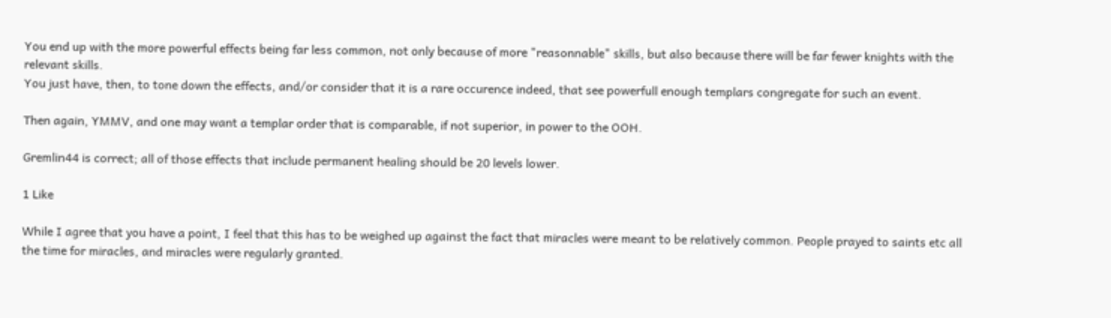You end up with the more powerful effects being far less common, not only because of more "reasonnable" skills, but also because there will be far fewer knights with the relevant skills.
You just have, then, to tone down the effects, and/or consider that it is a rare occurence indeed, that see powerfull enough templars congregate for such an event.

Then again, YMMV, and one may want a templar order that is comparable, if not superior, in power to the OOH.

Gremlin44 is correct; all of those effects that include permanent healing should be 20 levels lower.

1 Like

While I agree that you have a point, I feel that this has to be weighed up against the fact that miracles were meant to be relatively common. People prayed to saints etc all the time for miracles, and miracles were regularly granted.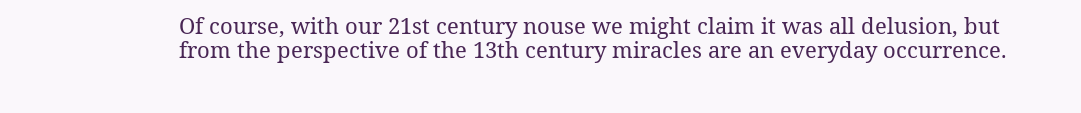Of course, with our 21st century nouse we might claim it was all delusion, but from the perspective of the 13th century miracles are an everyday occurrence.